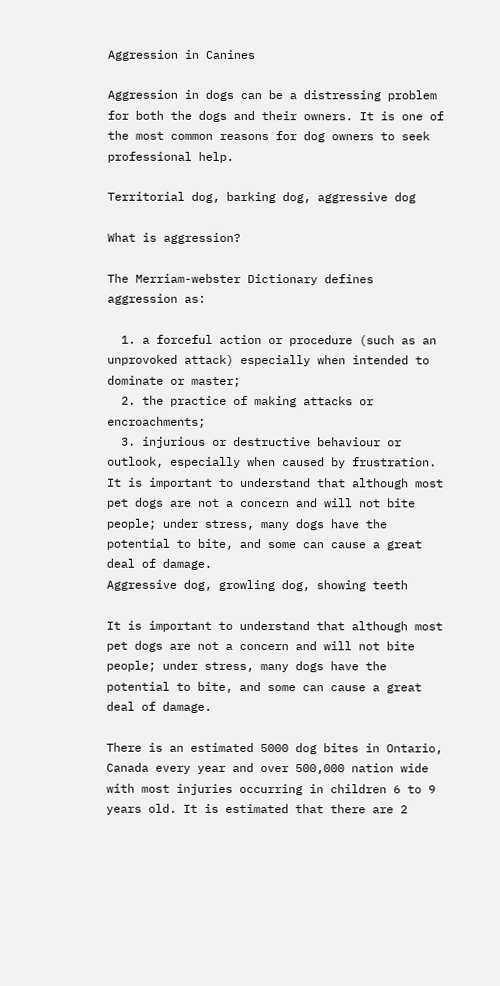Aggression in Canines

Aggression in dogs can be a distressing problem for both the dogs and their owners. It is one of the most common reasons for dog owners to seek professional help.

Territorial dog, barking dog, aggressive dog

What is aggression?

The Merriam-webster Dictionary defines aggression as:

  1. a forceful action or procedure (such as an unprovoked attack) especially when intended to dominate or master;
  2. the practice of making attacks or encroachments;
  3. injurious or destructive behaviour or outlook, especially when caused by frustration. It is important to understand that although most pet dogs are not a concern and will not bite people; under stress, many dogs have the potential to bite, and some can cause a great deal of damage.
Aggressive dog, growling dog, showing teeth

It is important to understand that although most pet dogs are not a concern and will not bite people; under stress, many dogs have the potential to bite, and some can cause a great deal of damage.

There is an estimated 5000 dog bites in Ontario, Canada every year and over 500,000 nation wide with most injuries occurring in children 6 to 9 years old. It is estimated that there are 2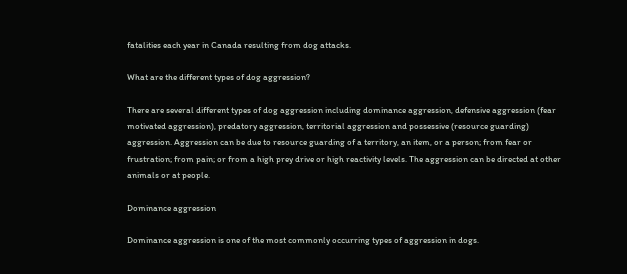fatalities each year in Canada resulting from dog attacks.

What are the different types of dog aggression?

There are several different types of dog aggression including dominance aggression, defensive aggression (fear motivated aggression), predatory aggression, territorial aggression and possessive (resource guarding) aggression. Aggression can be due to resource guarding of a territory, an item, or a person; from fear or frustration; from pain; or from a high prey drive or high reactivity levels. The aggression can be directed at other animals or at people.

Dominance aggression

Dominance aggression is one of the most commonly occurring types of aggression in dogs.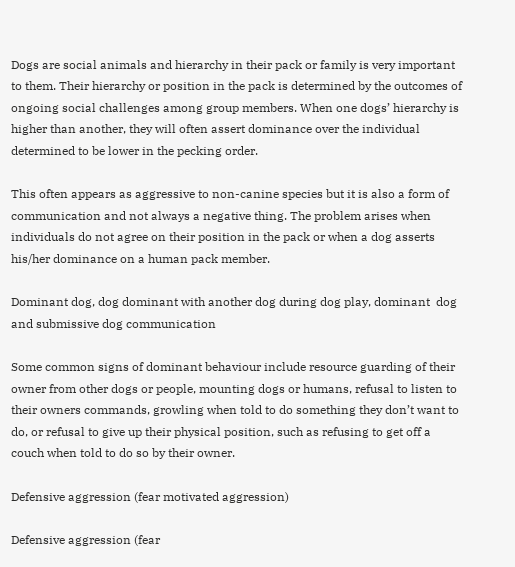Dogs are social animals and hierarchy in their pack or family is very important to them. Their hierarchy or position in the pack is determined by the outcomes of ongoing social challenges among group members. When one dogs’ hierarchy is higher than another, they will often assert dominance over the individual determined to be lower in the pecking order.

This often appears as aggressive to non-canine species but it is also a form of communication and not always a negative thing. The problem arises when individuals do not agree on their position in the pack or when a dog asserts his/her dominance on a human pack member.

Dominant dog, dog dominant with another dog during dog play, dominant  dog and submissive dog communication

Some common signs of dominant behaviour include resource guarding of their owner from other dogs or people, mounting dogs or humans, refusal to listen to their owners commands, growling when told to do something they don’t want to do, or refusal to give up their physical position, such as refusing to get off a couch when told to do so by their owner.

Defensive aggression (fear motivated aggression)

Defensive aggression (fear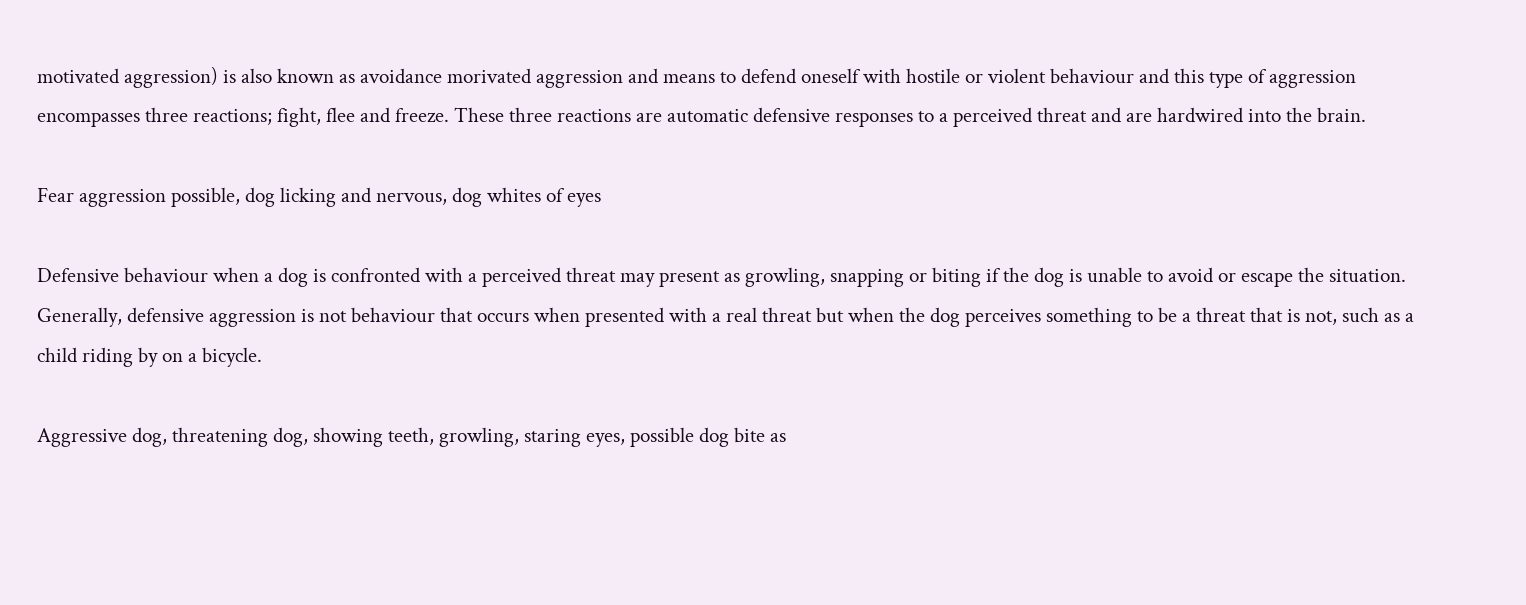motivated aggression) is also known as avoidance morivated aggression and means to defend oneself with hostile or violent behaviour and this type of aggression encompasses three reactions; fight, flee and freeze. These three reactions are automatic defensive responses to a perceived threat and are hardwired into the brain.

Fear aggression possible, dog licking and nervous, dog whites of eyes

Defensive behaviour when a dog is confronted with a perceived threat may present as growling, snapping or biting if the dog is unable to avoid or escape the situation. Generally, defensive aggression is not behaviour that occurs when presented with a real threat but when the dog perceives something to be a threat that is not, such as a child riding by on a bicycle.

Aggressive dog, threatening dog, showing teeth, growling, staring eyes, possible dog bite as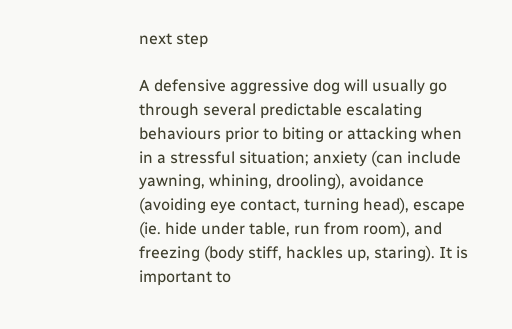next step

A defensive aggressive dog will usually go through several predictable escalating behaviours prior to biting or attacking when in a stressful situation; anxiety (can include yawning, whining, drooling), avoidance (avoiding eye contact, turning head), escape (ie. hide under table, run from room), and freezing (body stiff, hackles up, staring). It is important to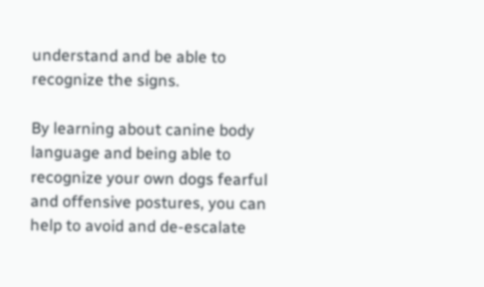understand and be able to recognize the signs.

By learning about canine body language and being able to recognize your own dogs fearful and offensive postures, you can help to avoid and de-escalate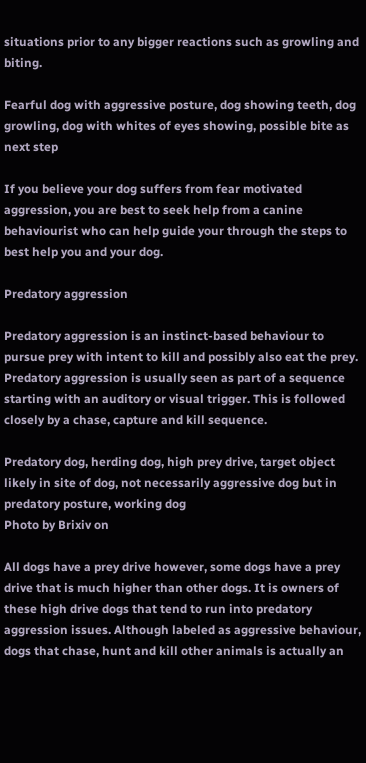situations prior to any bigger reactions such as growling and biting.

Fearful dog with aggressive posture, dog showing teeth, dog growling, dog with whites of eyes showing, possible bite as next step

If you believe your dog suffers from fear motivated aggression, you are best to seek help from a canine behaviourist who can help guide your through the steps to best help you and your dog.

Predatory aggression

Predatory aggression is an instinct-based behaviour to pursue prey with intent to kill and possibly also eat the prey. Predatory aggression is usually seen as part of a sequence starting with an auditory or visual trigger. This is followed closely by a chase, capture and kill sequence.

Predatory dog, herding dog, high prey drive, target object likely in site of dog, not necessarily aggressive dog but in predatory posture, working dog
Photo by Brixiv on

All dogs have a prey drive however, some dogs have a prey drive that is much higher than other dogs. It is owners of these high drive dogs that tend to run into predatory aggression issues. Although labeled as aggressive behaviour, dogs that chase, hunt and kill other animals is actually an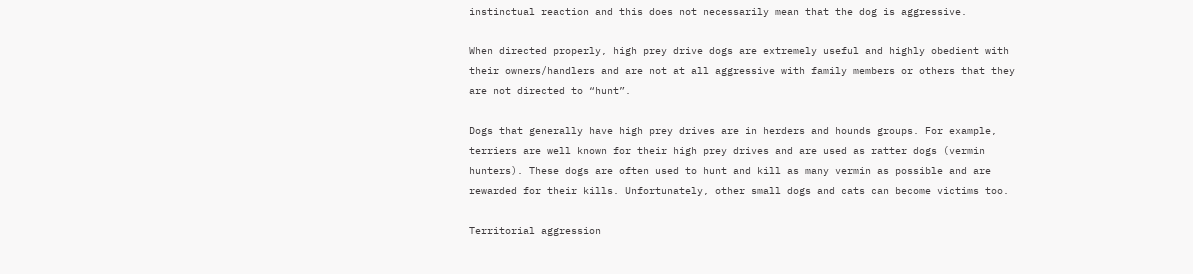instinctual reaction and this does not necessarily mean that the dog is aggressive.

When directed properly, high prey drive dogs are extremely useful and highly obedient with their owners/handlers and are not at all aggressive with family members or others that they are not directed to “hunt”.

Dogs that generally have high prey drives are in herders and hounds groups. For example, terriers are well known for their high prey drives and are used as ratter dogs (vermin hunters). These dogs are often used to hunt and kill as many vermin as possible and are rewarded for their kills. Unfortunately, other small dogs and cats can become victims too.

Territorial aggression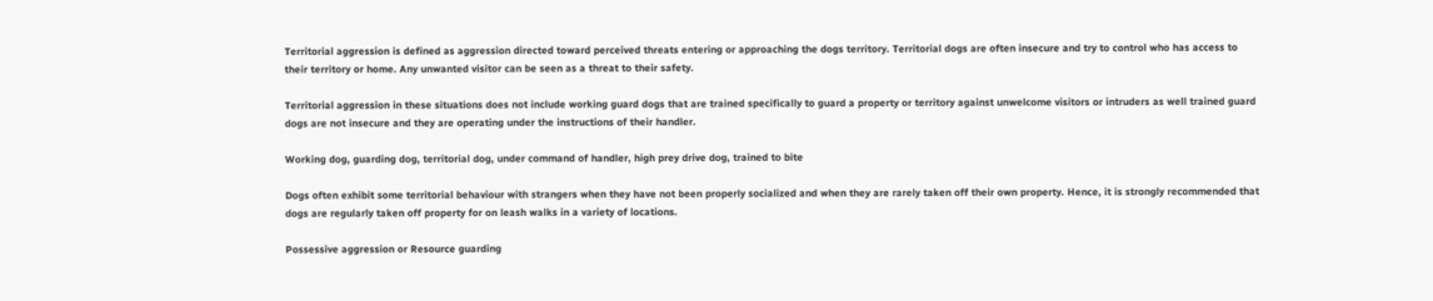Territorial aggression is defined as aggression directed toward perceived threats entering or approaching the dogs territory. Territorial dogs are often insecure and try to control who has access to their territory or home. Any unwanted visitor can be seen as a threat to their safety.

Territorial aggression in these situations does not include working guard dogs that are trained specifically to guard a property or territory against unwelcome visitors or intruders as well trained guard dogs are not insecure and they are operating under the instructions of their handler.

Working dog, guarding dog, territorial dog, under command of handler, high prey drive dog, trained to bite

Dogs often exhibit some territorial behaviour with strangers when they have not been properly socialized and when they are rarely taken off their own property. Hence, it is strongly recommended that dogs are regularly taken off property for on leash walks in a variety of locations.

Possessive aggression or Resource guarding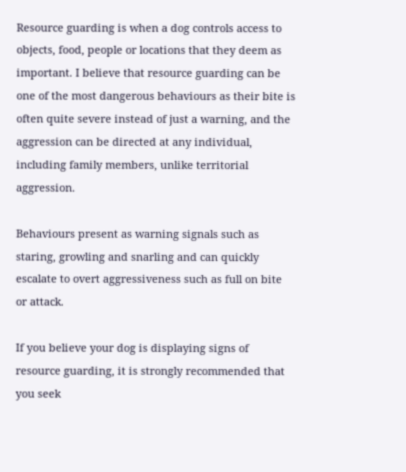Resource guarding is when a dog controls access to objects, food, people or locations that they deem as important. I believe that resource guarding can be one of the most dangerous behaviours as their bite is often quite severe instead of just a warning, and the aggression can be directed at any individual, including family members, unlike territorial aggression.

Behaviours present as warning signals such as staring, growling and snarling and can quickly escalate to overt aggressiveness such as full on bite or attack.

If you believe your dog is displaying signs of resource guarding, it is strongly recommended that you seek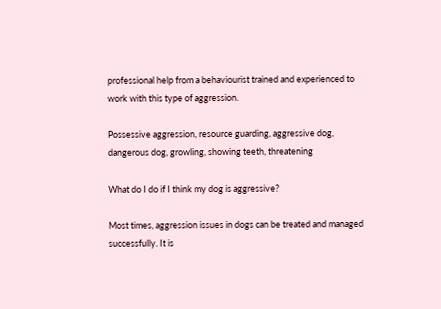professional help from a behaviourist trained and experienced to work with this type of aggression.

Possessive aggression, resource guarding, aggressive dog, dangerous dog, growling, showing teeth, threatening

What do I do if I think my dog is aggressive?

Most times, aggression issues in dogs can be treated and managed successfully. It is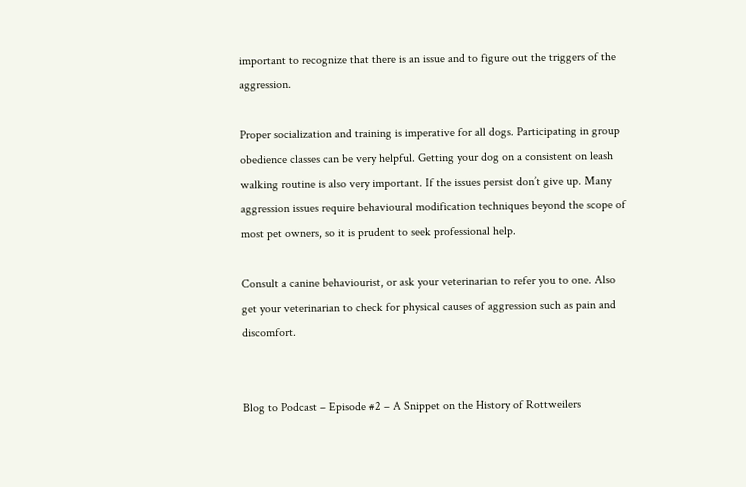important to recognize that there is an issue and to figure out the triggers of the aggression.

Proper socialization and training is imperative for all dogs. Participating in group obedience classes can be very helpful. Getting your dog on a consistent on leash walking routine is also very important. If the issues persist don’t give up. Many aggression issues require behavioural modification techniques beyond the scope of most pet owners, so it is prudent to seek professional help.

Consult a canine behaviourist, or ask your veterinarian to refer you to one. Also get your veterinarian to check for physical causes of aggression such as pain and discomfort.


Blog to Podcast – Episode #2 – A Snippet on the History of Rottweilers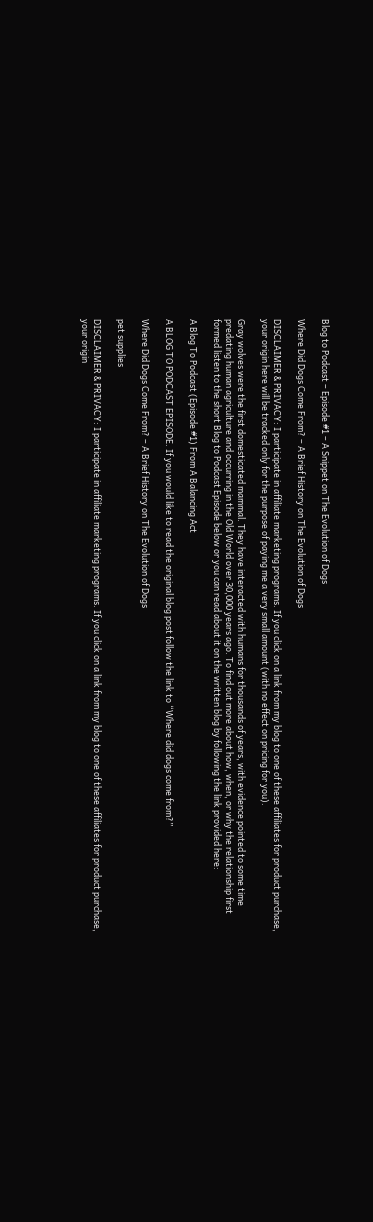Blog to Podcast – Episode #1 – A Snippet on The Evolution of Dogs

Where Did Dogs Come From? – A Brief History on The Evolution of Dogs

DISCLAIMER & PRIVACY: I participate in affiliate marketing programs. If you click on a link from my blog to one of these affiliates for product purchase, your origin here will be tracked only for the purpose of paying me a very small amount (with no effect on pricing for you).

Gray wolves were the first domesticated mammal. They have interacted with humans for thousands of years, with evidence pointed to some time predating human agriculture and occurring in the Old World over 30,000 years ago. To find out more about how, when, or why the relationship first formed listen to the short Blog to Podcast Episode below or you can read about it on the written blog by following the link provided here:

A Blog To Podcast (Episode #1) From A Balancing Act

A BLOG TO PODCAST EPISODE. If you would like to read the original blog post follow the link to “Where did dogs come from?”

Where Did Dogs Come From? – A Brief History on The Evolution of Dogs

pet supplies

DISCLAIMER & PRIVACY: I participate in affiliate marketing programs. If you click on a link from my blog to one of these affiliates for product purchase, your origin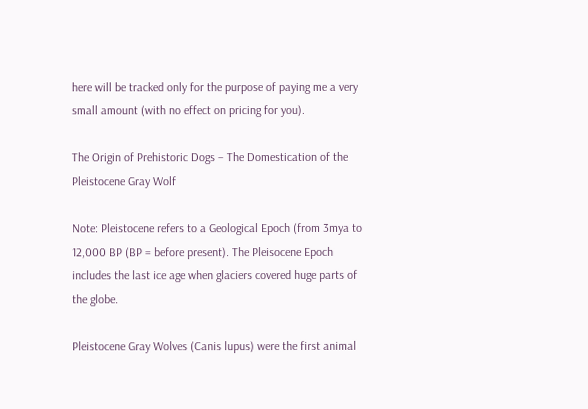here will be tracked only for the purpose of paying me a very small amount (with no effect on pricing for you).

The Origin of Prehistoric Dogs – The Domestication of the Pleistocene Gray Wolf

Note: Pleistocene refers to a Geological Epoch (from 3mya to 12,000 BP (BP = before present). The Pleisocene Epoch includes the last ice age when glaciers covered huge parts of the globe.

Pleistocene Gray Wolves (Canis lupus) were the first animal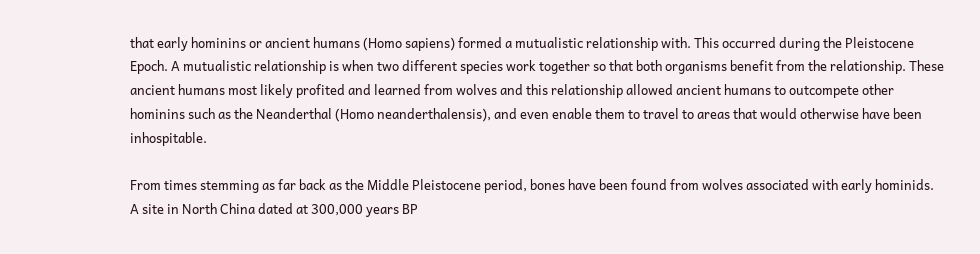that early hominins or ancient humans (Homo sapiens) formed a mutualistic relationship with. This occurred during the Pleistocene Epoch. A mutualistic relationship is when two different species work together so that both organisms benefit from the relationship. These ancient humans most likely profited and learned from wolves and this relationship allowed ancient humans to outcompete other hominins such as the Neanderthal (Homo neanderthalensis), and even enable them to travel to areas that would otherwise have been inhospitable.

From times stemming as far back as the Middle Pleistocene period, bones have been found from wolves associated with early hominids. A site in North China dated at 300,000 years BP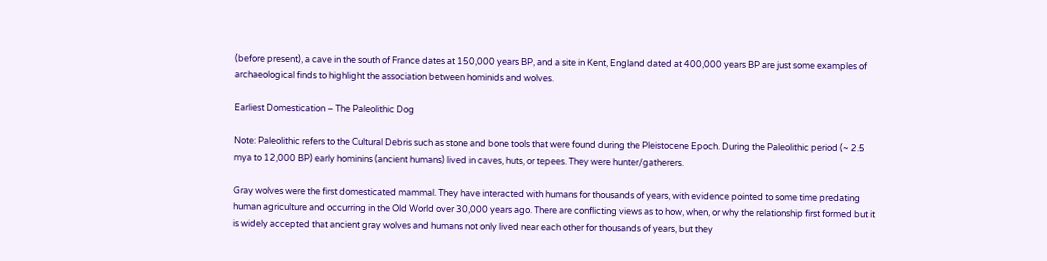(before present), a cave in the south of France dates at 150,000 years BP, and a site in Kent, England dated at 400,000 years BP are just some examples of archaeological finds to highlight the association between hominids and wolves.

Earliest Domestication – The Paleolithic Dog

Note: Paleolithic refers to the Cultural Debris such as stone and bone tools that were found during the Pleistocene Epoch. During the Paleolithic period (~ 2.5 mya to 12,000 BP) early hominins (ancient humans) lived in caves, huts, or tepees. They were hunter/gatherers.

Gray wolves were the first domesticated mammal. They have interacted with humans for thousands of years, with evidence pointed to some time predating human agriculture and occurring in the Old World over 30,000 years ago. There are conflicting views as to how, when, or why the relationship first formed but it is widely accepted that ancient gray wolves and humans not only lived near each other for thousands of years, but they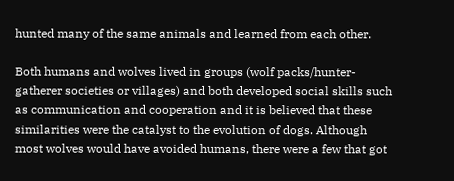hunted many of the same animals and learned from each other.

Both humans and wolves lived in groups (wolf packs/hunter-gatherer societies or villages) and both developed social skills such as communication and cooperation and it is believed that these similarities were the catalyst to the evolution of dogs. Although most wolves would have avoided humans, there were a few that got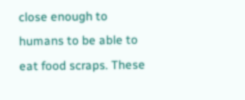close enough to humans to be able to eat food scraps. These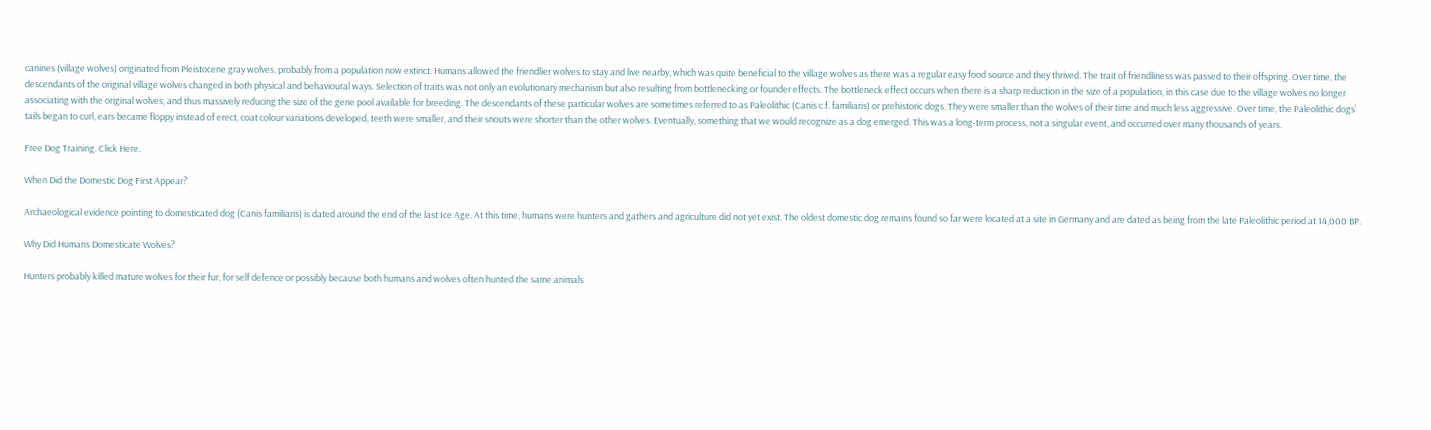canines (village wolves) originated from Pleistocene gray wolves, probably from a population now extinct. Humans allowed the friendlier wolves to stay and live nearby, which was quite beneficial to the village wolves as there was a regular easy food source and they thrived. The trait of friendliness was passed to their offspring. Over time, the descendants of the original village wolves changed in both physical and behavioural ways. Selection of traits was not only an evolutionary mechanism but also resulting from bottlenecking or founder effects. The bottleneck effect occurs when there is a sharp reduction in the size of a population, in this case due to the village wolves no longer associating with the original wolves, and thus massively reducing the size of the gene pool available for breeding. The descendants of these particular wolves are sometimes referred to as Paleolithic (Canis c.f. familiaris) or prehistoric dogs. They were smaller than the wolves of their time and much less aggressive. Over time, the Paleolithic dogs’ tails began to curl, ears became floppy instead of erect, coat colour variations developed, teeth were smaller, and their snouts were shorter than the other wolves. Eventually, something that we would recognize as a dog emerged. This was a long-term process, not a singular event, and occurred over many thousands of years.

Free Dog Training. Click Here.

When Did the Domestic Dog First Appear?

Archaeological evidence pointing to domesticated dog (Canis familiaris) is dated around the end of the last Ice Age. At this time, humans were hunters and gathers and agriculture did not yet exist. The oldest domestic dog remains found so far were located at a site in Germany and are dated as being from the late Paleolithic period at 14,000 BP.

Why Did Humans Domesticate Wolves?

Hunters probably killed mature wolves for their fur, for self defence or possibly because both humans and wolves often hunted the same animals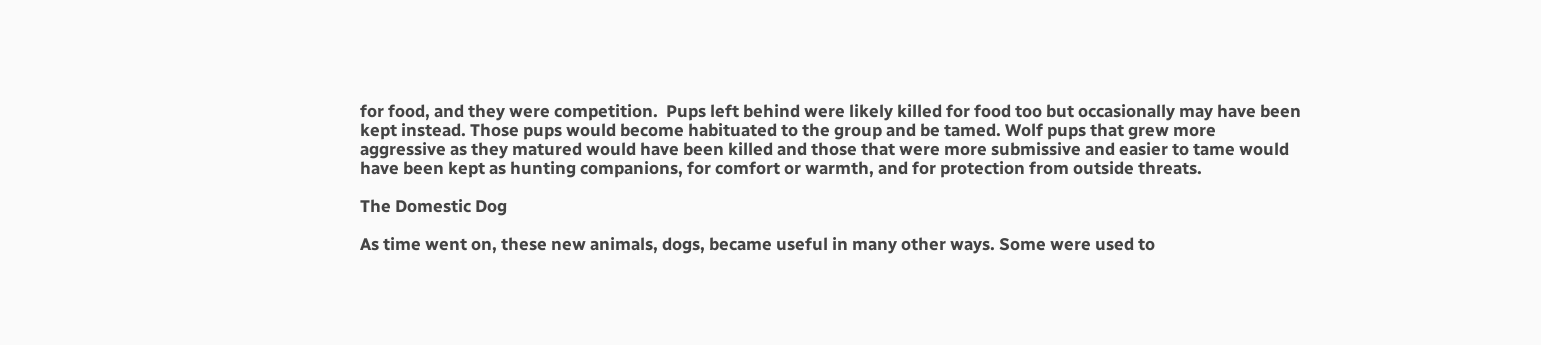for food, and they were competition.  Pups left behind were likely killed for food too but occasionally may have been kept instead. Those pups would become habituated to the group and be tamed. Wolf pups that grew more aggressive as they matured would have been killed and those that were more submissive and easier to tame would have been kept as hunting companions, for comfort or warmth, and for protection from outside threats.

The Domestic Dog

As time went on, these new animals, dogs, became useful in many other ways. Some were used to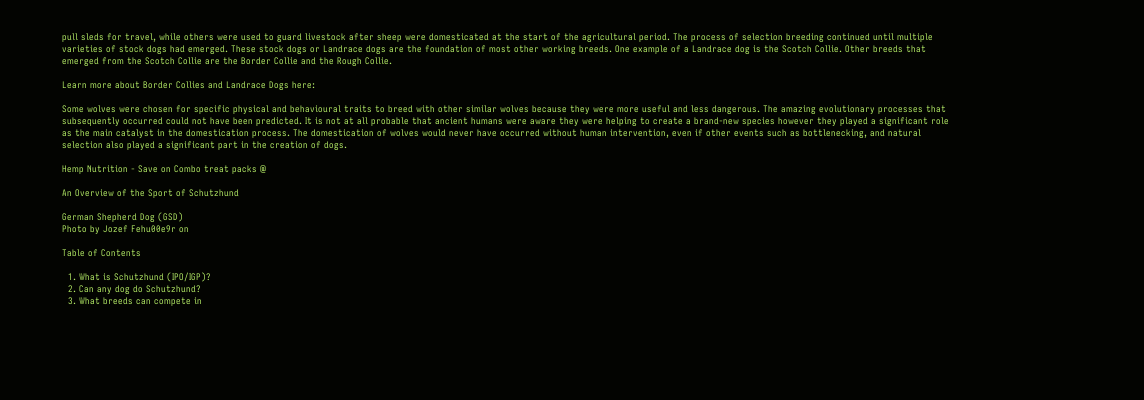pull sleds for travel, while others were used to guard livestock after sheep were domesticated at the start of the agricultural period. The process of selection breeding continued until multiple varieties of stock dogs had emerged. These stock dogs or Landrace dogs are the foundation of most other working breeds. One example of a Landrace dog is the Scotch Collie. Other breeds that emerged from the Scotch Collie are the Border Collie and the Rough Collie.

Learn more about Border Collies and Landrace Dogs here:

Some wolves were chosen for specific physical and behavioural traits to breed with other similar wolves because they were more useful and less dangerous. The amazing evolutionary processes that subsequently occurred could not have been predicted. It is not at all probable that ancient humans were aware they were helping to create a brand-new species however they played a significant role as the main catalyst in the domestication process. The domestication of wolves would never have occurred without human intervention, even if other events such as bottlenecking, and natural selection also played a significant part in the creation of dogs.

Hemp Nutrition - Save on Combo treat packs @

An Overview of the Sport of Schutzhund

German Shepherd Dog (GSD)
Photo by Jozef Fehu00e9r on

Table of Contents

  1. What is Schutzhund (IPO/IGP)?
  2. Can any dog do Schutzhund?
  3. What breeds can compete in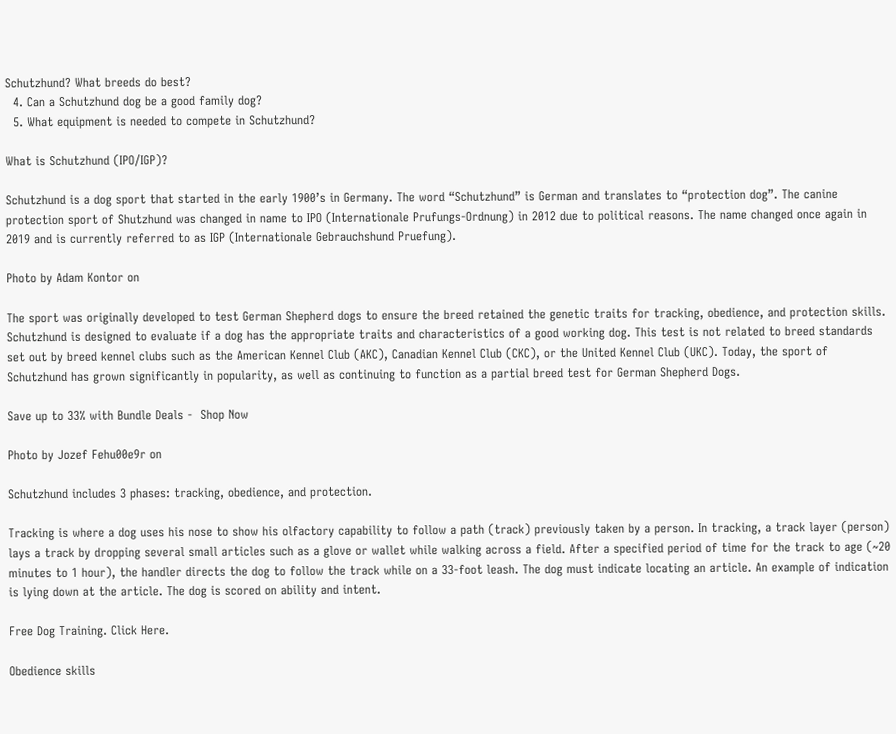Schutzhund? What breeds do best?
  4. Can a Schutzhund dog be a good family dog?
  5. What equipment is needed to compete in Schutzhund?

What is Schutzhund (IPO/IGP)?

Schutzhund is a dog sport that started in the early 1900’s in Germany. The word “Schutzhund” is German and translates to “protection dog”. The canine protection sport of Shutzhund was changed in name to IPO (Internationale Prufungs-Ordnung) in 2012 due to political reasons. The name changed once again in 2019 and is currently referred to as IGP (Internationale Gebrauchshund Pruefung).

Photo by Adam Kontor on

The sport was originally developed to test German Shepherd dogs to ensure the breed retained the genetic traits for tracking, obedience, and protection skills. Schutzhund is designed to evaluate if a dog has the appropriate traits and characteristics of a good working dog. This test is not related to breed standards set out by breed kennel clubs such as the American Kennel Club (AKC), Canadian Kennel Club (CKC), or the United Kennel Club (UKC). Today, the sport of Schutzhund has grown significantly in popularity, as well as continuing to function as a partial breed test for German Shepherd Dogs.

Save up to 33% with Bundle Deals -  Shop Now

Photo by Jozef Fehu00e9r on

Schutzhund includes 3 phases: tracking, obedience, and protection.

Tracking is where a dog uses his nose to show his olfactory capability to follow a path (track) previously taken by a person. In tracking, a track layer (person) lays a track by dropping several small articles such as a glove or wallet while walking across a field. After a specified period of time for the track to age (~20 minutes to 1 hour), the handler directs the dog to follow the track while on a 33-foot leash. The dog must indicate locating an article. An example of indication is lying down at the article. The dog is scored on ability and intent.

Free Dog Training. Click Here.

Obedience skills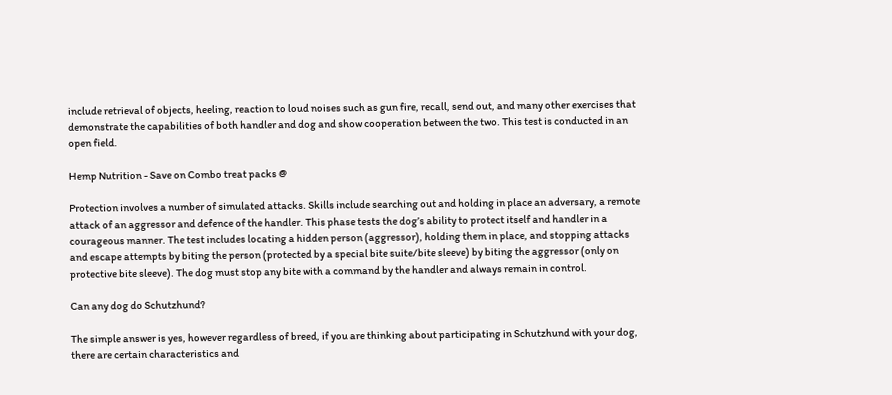include retrieval of objects, heeling, reaction to loud noises such as gun fire, recall, send out, and many other exercises that demonstrate the capabilities of both handler and dog and show cooperation between the two. This test is conducted in an open field.

Hemp Nutrition - Save on Combo treat packs @

Protection involves a number of simulated attacks. Skills include searching out and holding in place an adversary, a remote attack of an aggressor and defence of the handler. This phase tests the dog’s ability to protect itself and handler in a courageous manner. The test includes locating a hidden person (aggressor), holding them in place, and stopping attacks and escape attempts by biting the person (protected by a special bite suite/bite sleeve) by biting the aggressor (only on protective bite sleeve). The dog must stop any bite with a command by the handler and always remain in control.

Can any dog do Schutzhund?

The simple answer is yes, however regardless of breed, if you are thinking about participating in Schutzhund with your dog, there are certain characteristics and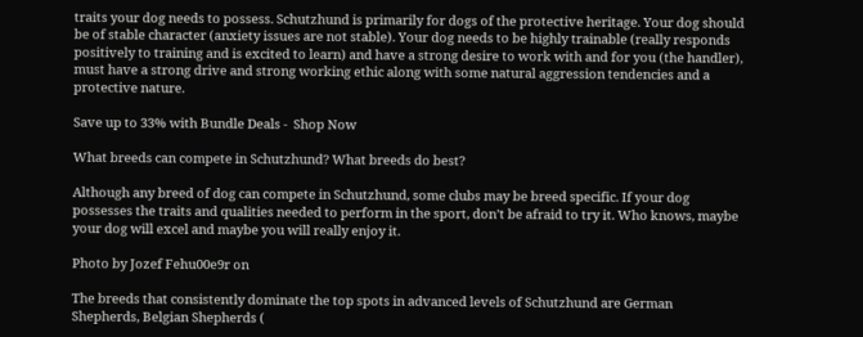traits your dog needs to possess. Schutzhund is primarily for dogs of the protective heritage. Your dog should be of stable character (anxiety issues are not stable). Your dog needs to be highly trainable (really responds positively to training and is excited to learn) and have a strong desire to work with and for you (the handler), must have a strong drive and strong working ethic along with some natural aggression tendencies and a protective nature.

Save up to 33% with Bundle Deals -  Shop Now

What breeds can compete in Schutzhund? What breeds do best?

Although any breed of dog can compete in Schutzhund, some clubs may be breed specific. If your dog possesses the traits and qualities needed to perform in the sport, don’t be afraid to try it. Who knows, maybe your dog will excel and maybe you will really enjoy it.

Photo by Jozef Fehu00e9r on

The breeds that consistently dominate the top spots in advanced levels of Schutzhund are German Shepherds, Belgian Shepherds (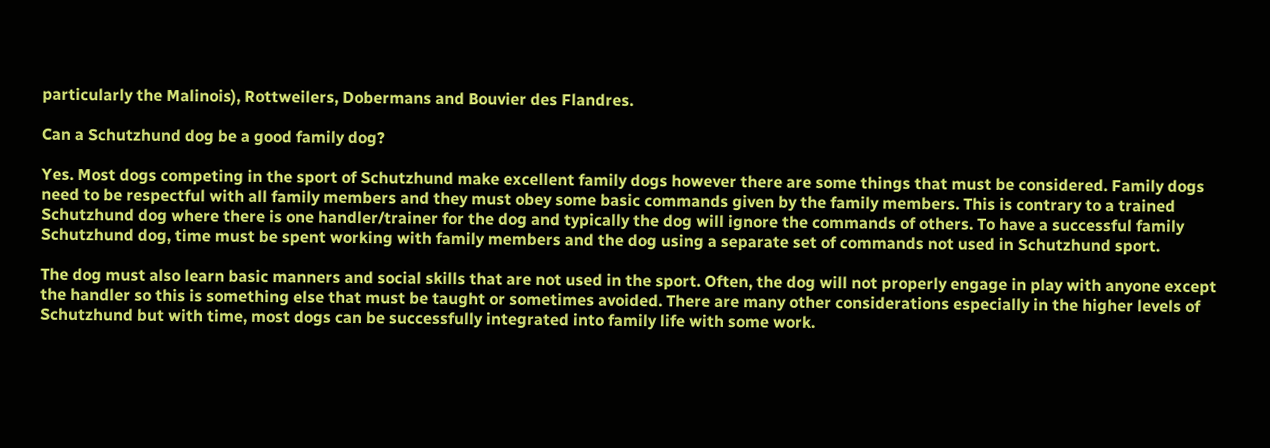particularly the Malinois), Rottweilers, Dobermans and Bouvier des Flandres.

Can a Schutzhund dog be a good family dog?

Yes. Most dogs competing in the sport of Schutzhund make excellent family dogs however there are some things that must be considered. Family dogs need to be respectful with all family members and they must obey some basic commands given by the family members. This is contrary to a trained Schutzhund dog where there is one handler/trainer for the dog and typically the dog will ignore the commands of others. To have a successful family Schutzhund dog, time must be spent working with family members and the dog using a separate set of commands not used in Schutzhund sport.

The dog must also learn basic manners and social skills that are not used in the sport. Often, the dog will not properly engage in play with anyone except the handler so this is something else that must be taught or sometimes avoided. There are many other considerations especially in the higher levels of Schutzhund but with time, most dogs can be successfully integrated into family life with some work.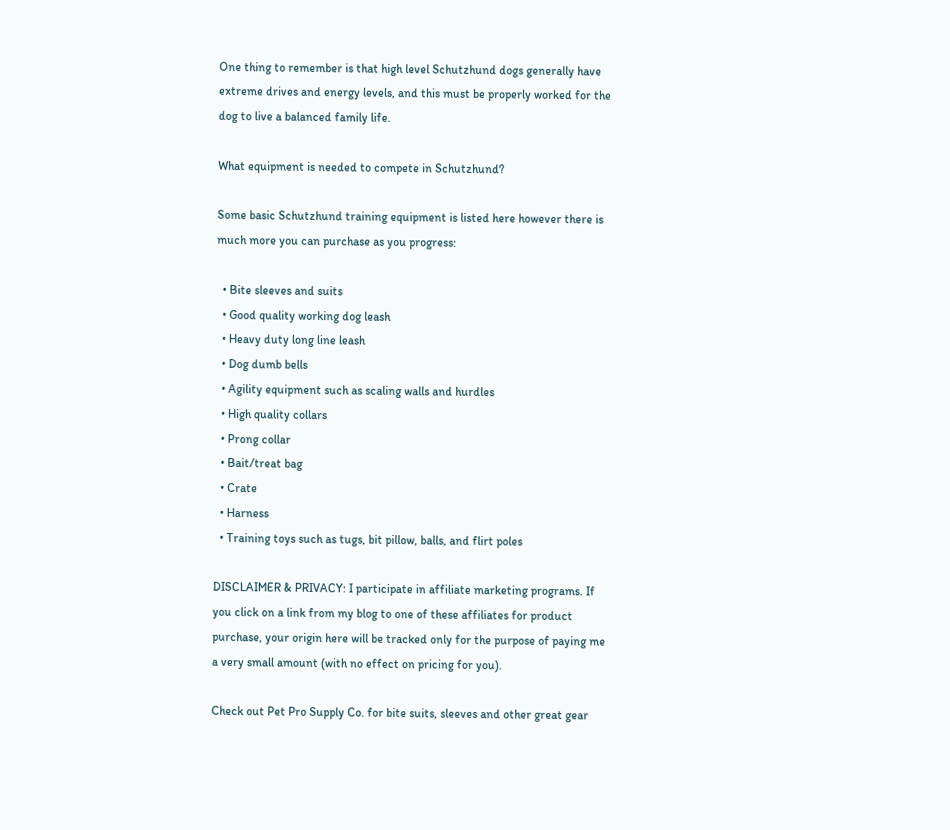One thing to remember is that high level Schutzhund dogs generally have extreme drives and energy levels, and this must be properly worked for the dog to live a balanced family life.

What equipment is needed to compete in Schutzhund?

Some basic Schutzhund training equipment is listed here however there is much more you can purchase as you progress:

  • Bite sleeves and suits
  • Good quality working dog leash
  • Heavy duty long line leash
  • Dog dumb bells
  • Agility equipment such as scaling walls and hurdles
  • High quality collars
  • Prong collar
  • Bait/treat bag
  • Crate
  • Harness
  • Training toys such as tugs, bit pillow, balls, and flirt poles

DISCLAIMER & PRIVACY: I participate in affiliate marketing programs. If you click on a link from my blog to one of these affiliates for product purchase, your origin here will be tracked only for the purpose of paying me a very small amount (with no effect on pricing for you).

Check out Pet Pro Supply Co. for bite suits, sleeves and other great gear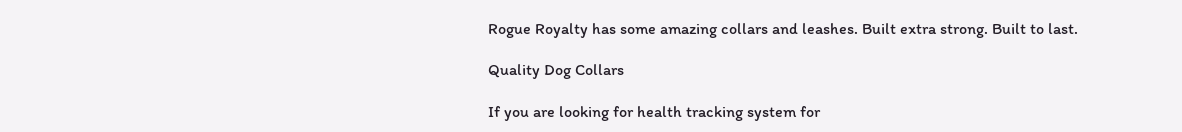Rogue Royalty has some amazing collars and leashes. Built extra strong. Built to last.

Quality Dog Collars

If you are looking for health tracking system for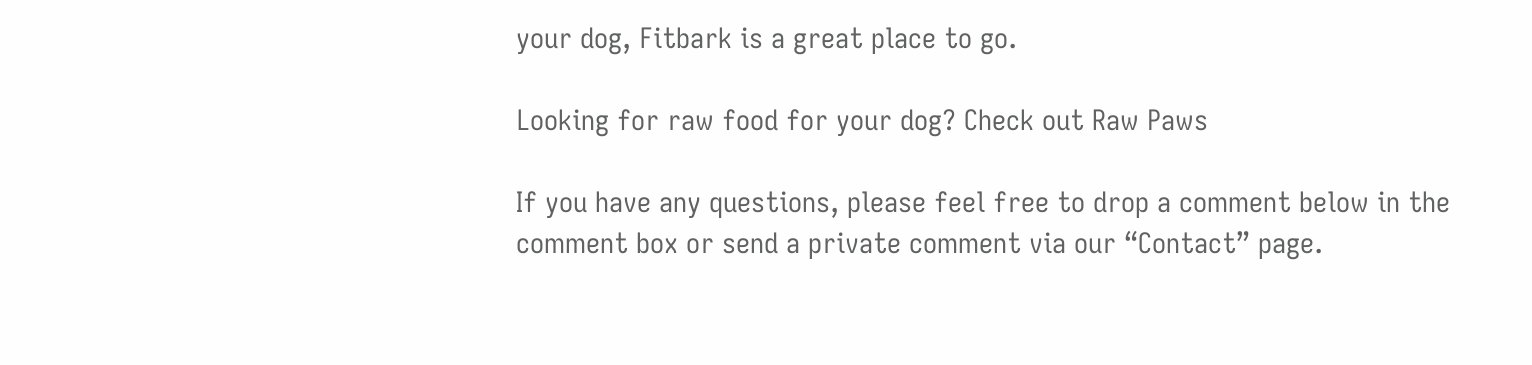your dog, Fitbark is a great place to go.

Looking for raw food for your dog? Check out Raw Paws

If you have any questions, please feel free to drop a comment below in the comment box or send a private comment via our “Contact” page.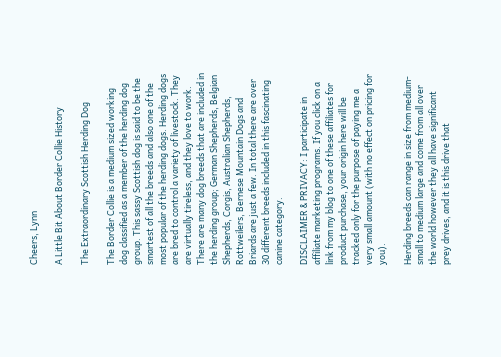Cheers, Lynn

A Little Bit About Border Collie History

The Extraordinary Scottish Herding Dog

The Border Collie is a medium sized working dog classified as a member of the herding dog group. This sassy Scottish dog is said to be the smartest of all the breeds and also one of the most popular of the herding dogs. Herding dogs are bred to control a variety of livestock. They are virtually tireless, and they love to work. There are many dog breeds that are included in the herding group; German Shepherds, Belgian Shepherds, Corgis, Australian Shepherds, Rottweilers, Bernese Mountain Dogs and Briards are just a few. In total there are over 30 different breeds included in this fascinating canine category.

DISCLAIMER & PRIVACY: I participate in affiliate marketing programs. If you click on a link from my blog to one of these affiliates for product purchase, your origin here will be tracked only for the purpose of paying me a very small amount (with no effect on pricing for you).

Herding breeds can range in size from medium-small to medium large and come from all over the world however they all have significant prey drives, and it is this drive that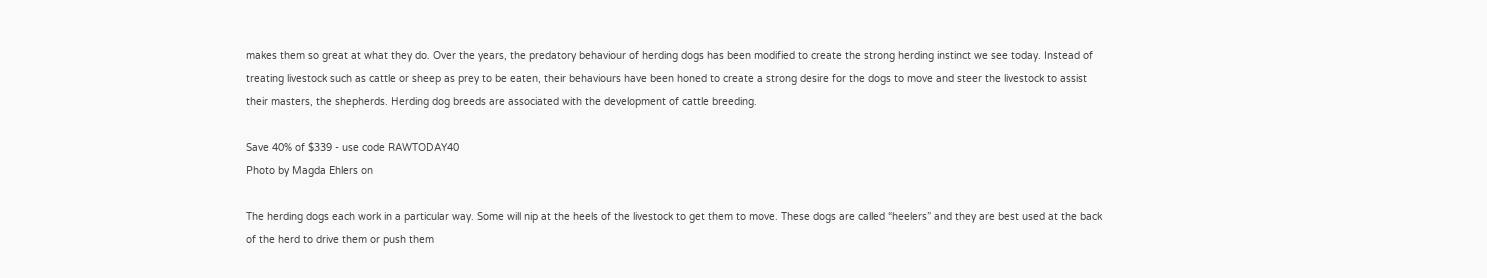makes them so great at what they do. Over the years, the predatory behaviour of herding dogs has been modified to create the strong herding instinct we see today. Instead of treating livestock such as cattle or sheep as prey to be eaten, their behaviours have been honed to create a strong desire for the dogs to move and steer the livestock to assist their masters, the shepherds. Herding dog breeds are associated with the development of cattle breeding.

Save 40% of $339 - use code RAWTODAY40
Photo by Magda Ehlers on

The herding dogs each work in a particular way. Some will nip at the heels of the livestock to get them to move. These dogs are called “heelers” and they are best used at the back of the herd to drive them or push them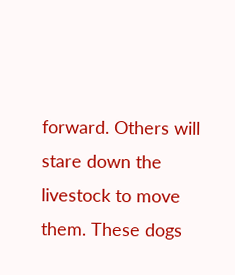forward. Others will stare down the livestock to move them. These dogs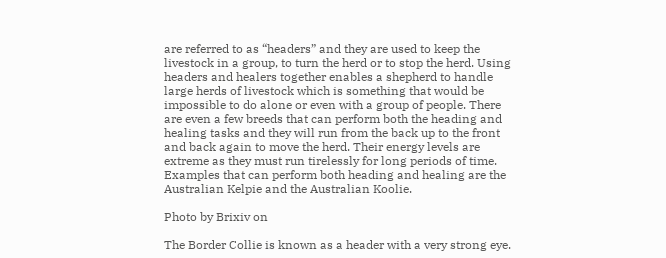are referred to as “headers” and they are used to keep the livestock in a group, to turn the herd or to stop the herd. Using headers and healers together enables a shepherd to handle large herds of livestock which is something that would be impossible to do alone or even with a group of people. There are even a few breeds that can perform both the heading and healing tasks and they will run from the back up to the front and back again to move the herd. Their energy levels are extreme as they must run tirelessly for long periods of time. Examples that can perform both heading and healing are the Australian Kelpie and the Australian Koolie.

Photo by Brixiv on

The Border Collie is known as a header with a very strong eye.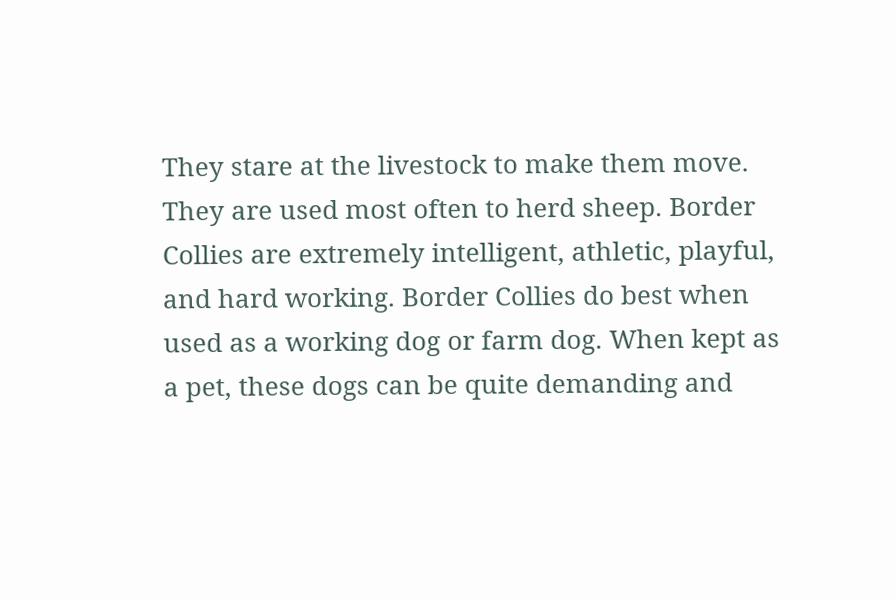They stare at the livestock to make them move. They are used most often to herd sheep. Border Collies are extremely intelligent, athletic, playful, and hard working. Border Collies do best when used as a working dog or farm dog. When kept as a pet, these dogs can be quite demanding and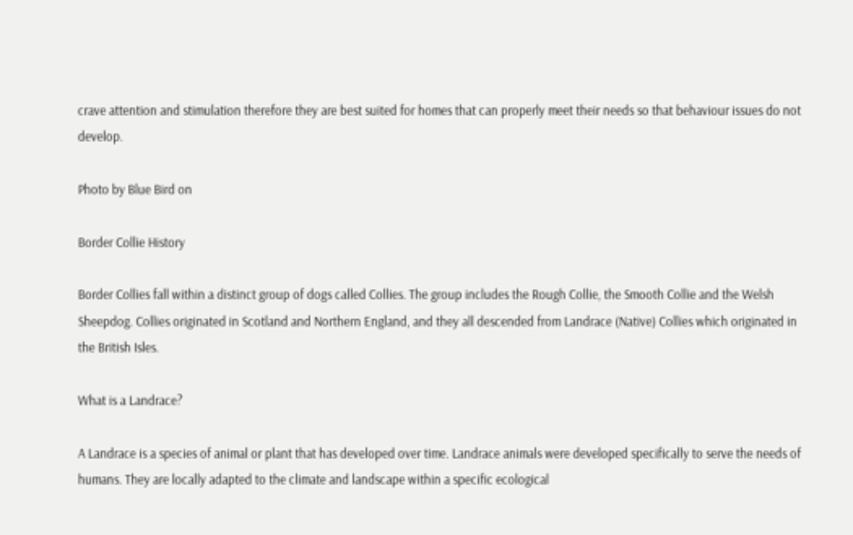crave attention and stimulation therefore they are best suited for homes that can properly meet their needs so that behaviour issues do not develop.

Photo by Blue Bird on

Border Collie History

Border Collies fall within a distinct group of dogs called Collies. The group includes the Rough Collie, the Smooth Collie and the Welsh Sheepdog. Collies originated in Scotland and Northern England, and they all descended from Landrace (Native) Collies which originated in the British Isles.

What is a Landrace?

A Landrace is a species of animal or plant that has developed over time. Landrace animals were developed specifically to serve the needs of humans. They are locally adapted to the climate and landscape within a specific ecological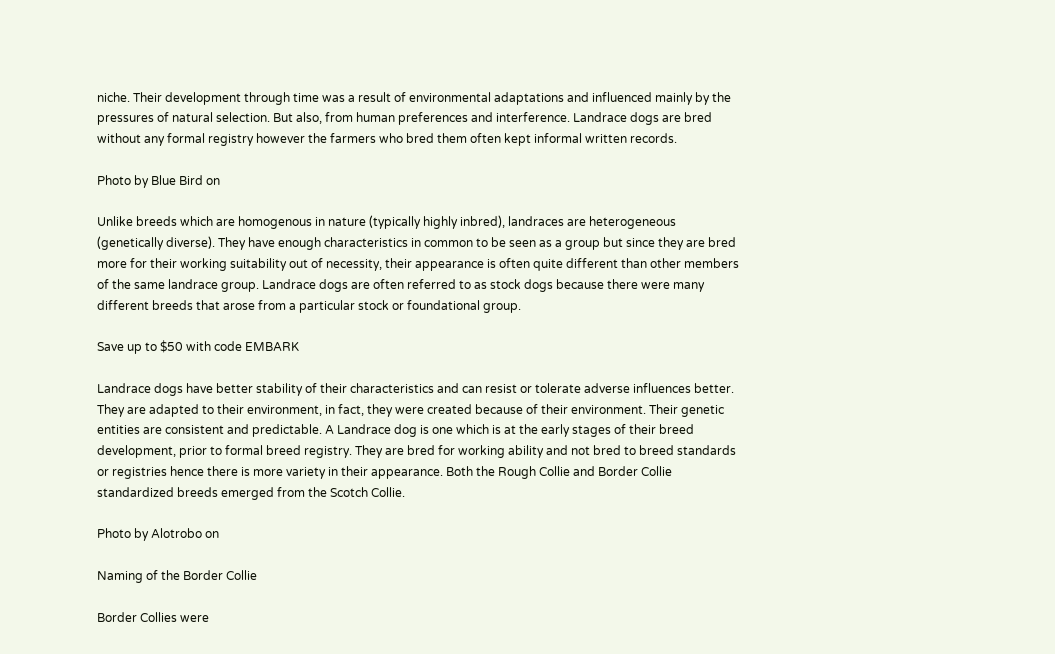niche. Their development through time was a result of environmental adaptations and influenced mainly by the pressures of natural selection. But also, from human preferences and interference. Landrace dogs are bred without any formal registry however the farmers who bred them often kept informal written records.

Photo by Blue Bird on

Unlike breeds which are homogenous in nature (typically highly inbred), landraces are heterogeneous (genetically diverse). They have enough characteristics in common to be seen as a group but since they are bred more for their working suitability out of necessity, their appearance is often quite different than other members of the same landrace group. Landrace dogs are often referred to as stock dogs because there were many different breeds that arose from a particular stock or foundational group.

Save up to $50 with code EMBARK

Landrace dogs have better stability of their characteristics and can resist or tolerate adverse influences better. They are adapted to their environment, in fact, they were created because of their environment. Their genetic entities are consistent and predictable. A Landrace dog is one which is at the early stages of their breed development, prior to formal breed registry. They are bred for working ability and not bred to breed standards or registries hence there is more variety in their appearance. Both the Rough Collie and Border Collie standardized breeds emerged from the Scotch Collie.

Photo by Alotrobo on

Naming of the Border Collie

Border Collies were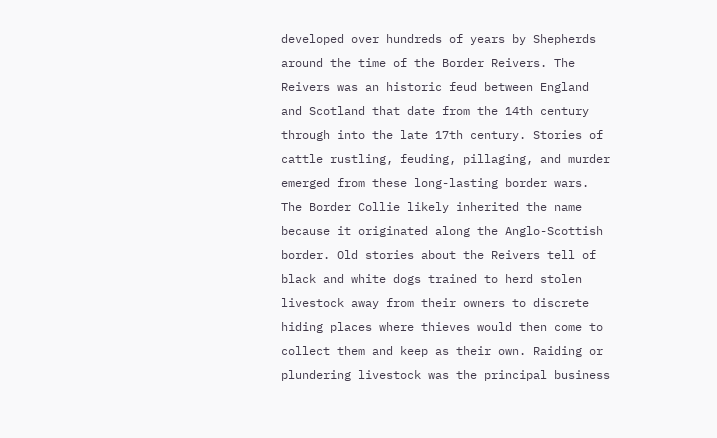developed over hundreds of years by Shepherds around the time of the Border Reivers. The Reivers was an historic feud between England and Scotland that date from the 14th century through into the late 17th century. Stories of cattle rustling, feuding, pillaging, and murder emerged from these long-lasting border wars. The Border Collie likely inherited the name because it originated along the Anglo-Scottish border. Old stories about the Reivers tell of black and white dogs trained to herd stolen livestock away from their owners to discrete hiding places where thieves would then come to collect them and keep as their own. Raiding or plundering livestock was the principal business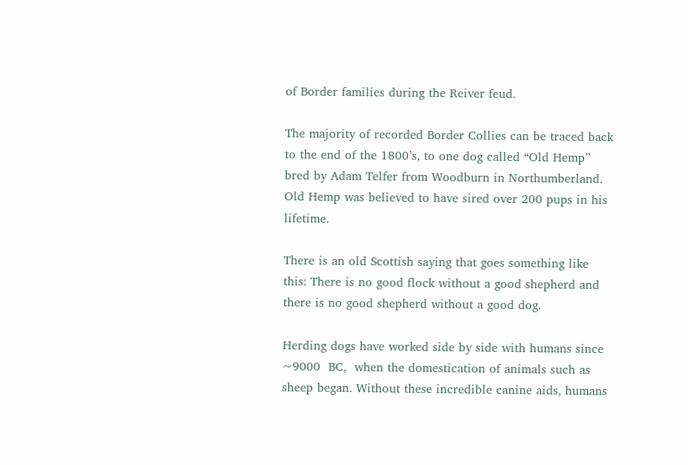of Border families during the Reiver feud.

The majority of recorded Border Collies can be traced back to the end of the 1800’s, to one dog called “Old Hemp” bred by Adam Telfer from Woodburn in Northumberland. Old Hemp was believed to have sired over 200 pups in his lifetime.

There is an old Scottish saying that goes something like this: There is no good flock without a good shepherd and there is no good shepherd without a good dog.

Herding dogs have worked side by side with humans since ~9000  BC,  when the domestication of animals such as sheep began. Without these incredible canine aids, humans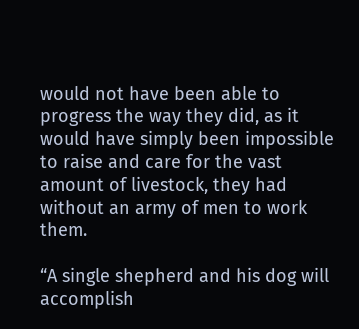would not have been able to progress the way they did, as it would have simply been impossible to raise and care for the vast amount of livestock, they had without an army of men to work them.

“A single shepherd and his dog will accomplish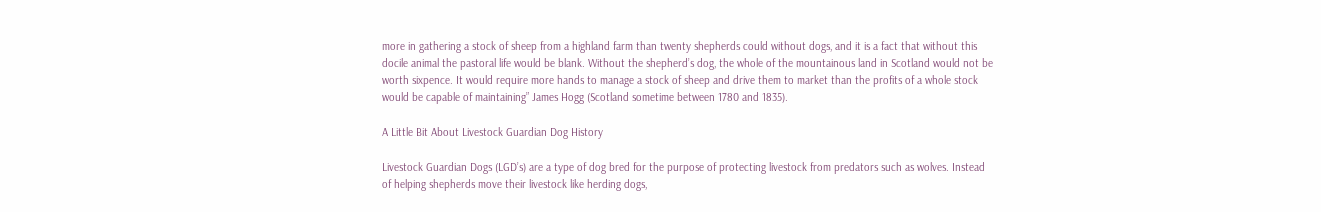more in gathering a stock of sheep from a highland farm than twenty shepherds could without dogs, and it is a fact that without this docile animal the pastoral life would be blank. Without the shepherd’s dog, the whole of the mountainous land in Scotland would not be worth sixpence. It would require more hands to manage a stock of sheep and drive them to market than the profits of a whole stock would be capable of maintaining” James Hogg (Scotland sometime between 1780 and 1835).

A Little Bit About Livestock Guardian Dog History

Livestock Guardian Dogs (LGD’s) are a type of dog bred for the purpose of protecting livestock from predators such as wolves. Instead of helping shepherds move their livestock like herding dogs,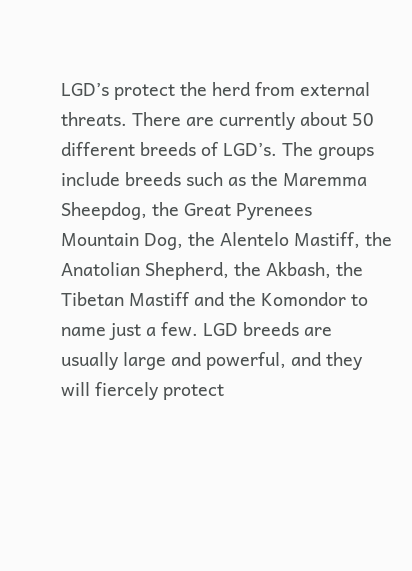LGD’s protect the herd from external threats. There are currently about 50 different breeds of LGD’s. The groups include breeds such as the Maremma Sheepdog, the Great Pyrenees Mountain Dog, the Alentelo Mastiff, the Anatolian Shepherd, the Akbash, the Tibetan Mastiff and the Komondor to name just a few. LGD breeds are usually large and powerful, and they will fiercely protect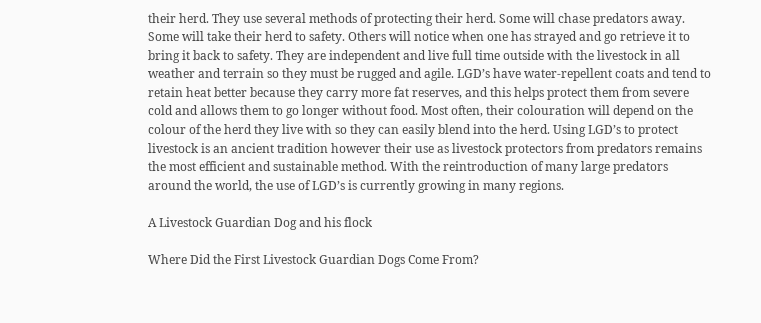their herd. They use several methods of protecting their herd. Some will chase predators away. Some will take their herd to safety. Others will notice when one has strayed and go retrieve it to bring it back to safety. They are independent and live full time outside with the livestock in all weather and terrain so they must be rugged and agile. LGD’s have water-repellent coats and tend to retain heat better because they carry more fat reserves, and this helps protect them from severe cold and allows them to go longer without food. Most often, their colouration will depend on the colour of the herd they live with so they can easily blend into the herd. Using LGD’s to protect livestock is an ancient tradition however their use as livestock protectors from predators remains the most efficient and sustainable method. With the reintroduction of many large predators around the world, the use of LGD’s is currently growing in many regions.

A Livestock Guardian Dog and his flock

Where Did the First Livestock Guardian Dogs Come From?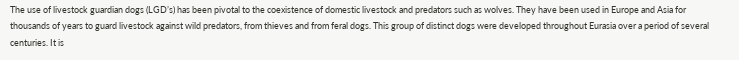The use of livestock guardian dogs (LGD’s) has been pivotal to the coexistence of domestic livestock and predators such as wolves. They have been used in Europe and Asia for thousands of years to guard livestock against wild predators, from thieves and from feral dogs. This group of distinct dogs were developed throughout Eurasia over a period of several centuries. It is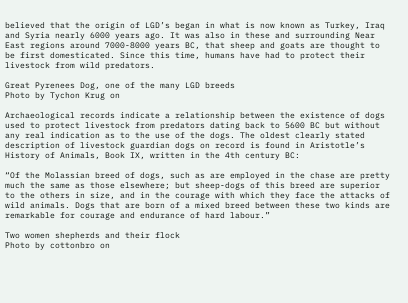believed that the origin of LGD’s began in what is now known as Turkey, Iraq and Syria nearly 6000 years ago. It was also in these and surrounding Near East regions around 7000-8000 years BC, that sheep and goats are thought to be first domesticated. Since this time, humans have had to protect their livestock from wild predators.

Great Pyrenees Dog, one of the many LGD breeds
Photo by Tychon Krug on

Archaeological records indicate a relationship between the existence of dogs used to protect livestock from predators dating back to 5600 BC but without any real indication as to the use of the dogs. The oldest clearly stated description of livestock guardian dogs on record is found in Aristotle’s History of Animals, Book IX, written in the 4th century BC:

“Of the Molassian breed of dogs, such as are employed in the chase are pretty much the same as those elsewhere; but sheep-dogs of this breed are superior to the others in size, and in the courage with which they face the attacks of wild animals. Dogs that are born of a mixed breed between these two kinds are remarkable for courage and endurance of hard labour.”

Two women shepherds and their flock
Photo by cottonbro on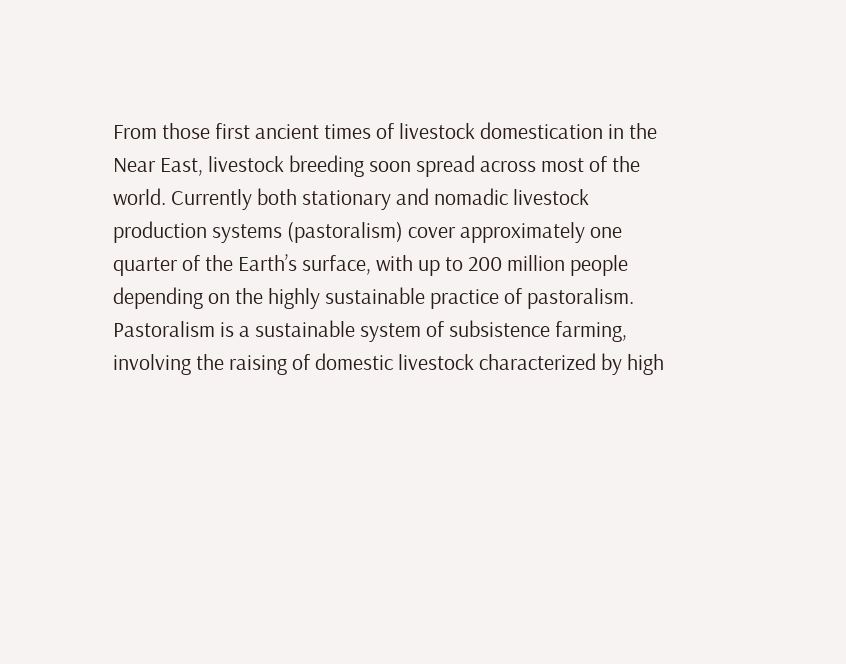From those first ancient times of livestock domestication in the Near East, livestock breeding soon spread across most of the world. Currently both stationary and nomadic livestock production systems (pastoralism) cover approximately one quarter of the Earth’s surface, with up to 200 million people depending on the highly sustainable practice of pastoralism. Pastoralism is a sustainable system of subsistence farming, involving the raising of domestic livestock characterized by high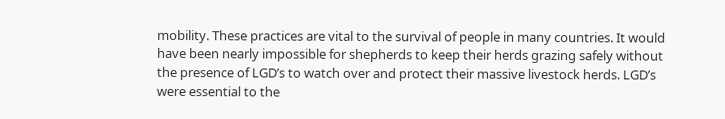mobility. These practices are vital to the survival of people in many countries. It would have been nearly impossible for shepherds to keep their herds grazing safely without the presence of LGD’s to watch over and protect their massive livestock herds. LGD’s were essential to the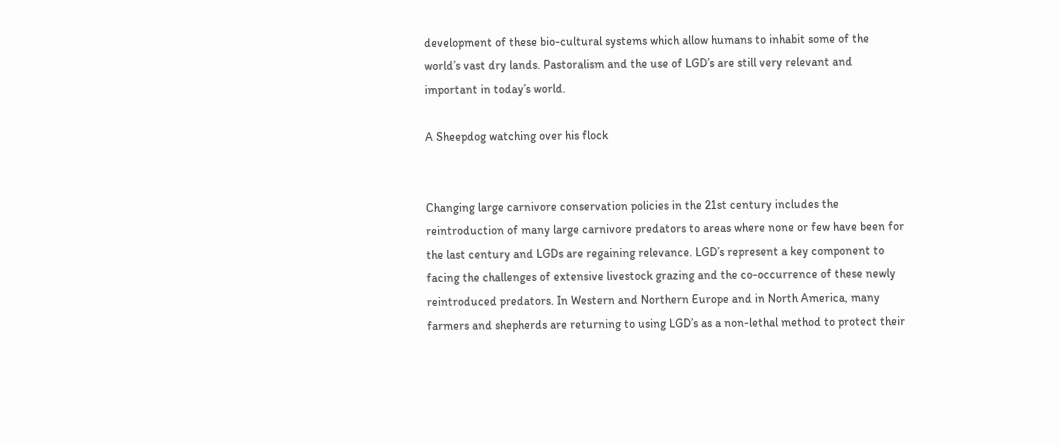development of these bio-cultural systems which allow humans to inhabit some of the world’s vast dry lands. Pastoralism and the use of LGD’s are still very relevant and important in today’s world.

A Sheepdog watching over his flock


Changing large carnivore conservation policies in the 21st century includes the reintroduction of many large carnivore predators to areas where none or few have been for the last century and LGDs are regaining relevance. LGD’s represent a key component to facing the challenges of extensive livestock grazing and the co-occurrence of these newly reintroduced predators. In Western and Northern Europe and in North America, many farmers and shepherds are returning to using LGD’s as a non-lethal method to protect their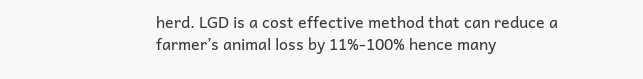herd. LGD is a cost effective method that can reduce a farmer’s animal loss by 11%-100% hence many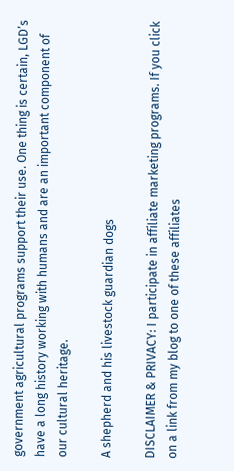government agricultural programs support their use. One thing is certain, LGD’s have a long history working with humans and are an important component of our cultural heritage.

A shepherd and his livestock guardian dogs

DISCLAIMER & PRIVACY: I participate in affiliate marketing programs. If you click on a link from my blog to one of these affiliates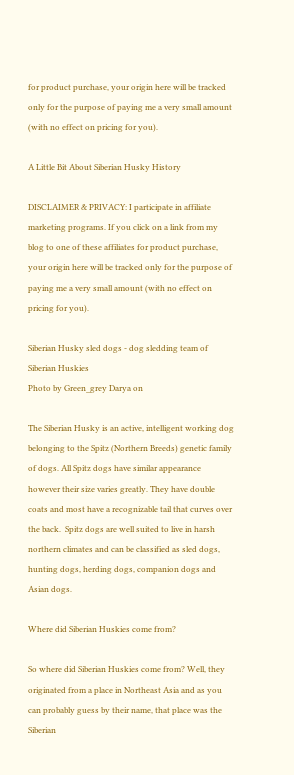for product purchase, your origin here will be tracked only for the purpose of paying me a very small amount (with no effect on pricing for you).

A Little Bit About Siberian Husky History

DISCLAIMER & PRIVACY: I participate in affiliate marketing programs. If you click on a link from my blog to one of these affiliates for product purchase, your origin here will be tracked only for the purpose of paying me a very small amount (with no effect on pricing for you).

Siberian Husky sled dogs - dog sledding team of Siberian Huskies
Photo by Green_grey Darya on

The Siberian Husky is an active, intelligent working dog belonging to the Spitz (Northern Breeds) genetic family of dogs. All Spitz dogs have similar appearance however their size varies greatly. They have double coats and most have a recognizable tail that curves over the back.  Spitz dogs are well suited to live in harsh northern climates and can be classified as sled dogs, hunting dogs, herding dogs, companion dogs and Asian dogs.

Where did Siberian Huskies come from?

So where did Siberian Huskies come from? Well, they originated from a place in Northeast Asia and as you can probably guess by their name, that place was the Siberian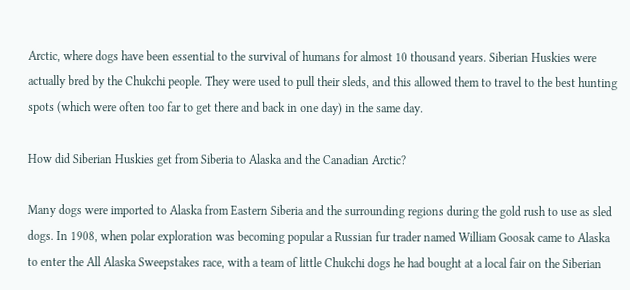Arctic, where dogs have been essential to the survival of humans for almost 10 thousand years. Siberian Huskies were actually bred by the Chukchi people. They were used to pull their sleds, and this allowed them to travel to the best hunting spots (which were often too far to get there and back in one day) in the same day.

How did Siberian Huskies get from Siberia to Alaska and the Canadian Arctic?

Many dogs were imported to Alaska from Eastern Siberia and the surrounding regions during the gold rush to use as sled dogs. In 1908, when polar exploration was becoming popular a Russian fur trader named William Goosak came to Alaska to enter the All Alaska Sweepstakes race, with a team of little Chukchi dogs he had bought at a local fair on the Siberian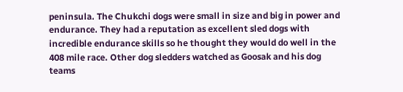peninsula. The Chukchi dogs were small in size and big in power and endurance. They had a reputation as excellent sled dogs with incredible endurance skills so he thought they would do well in the 408 mile race. Other dog sledders watched as Goosak and his dog teams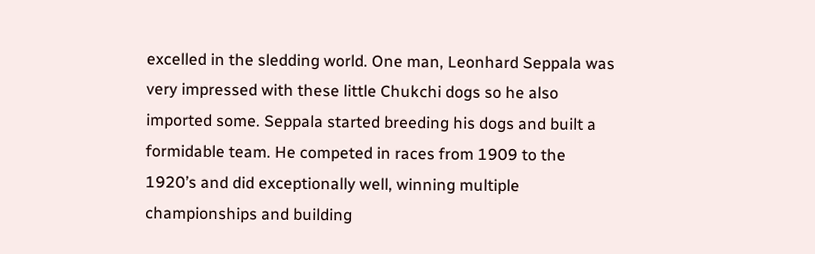excelled in the sledding world. One man, Leonhard Seppala was very impressed with these little Chukchi dogs so he also imported some. Seppala started breeding his dogs and built a formidable team. He competed in races from 1909 to the 1920’s and did exceptionally well, winning multiple championships and building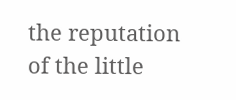the reputation of the little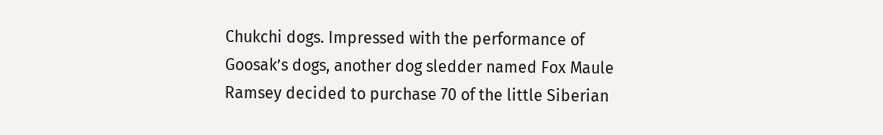Chukchi dogs. Impressed with the performance of Goosak’s dogs, another dog sledder named Fox Maule Ramsey decided to purchase 70 of the little Siberian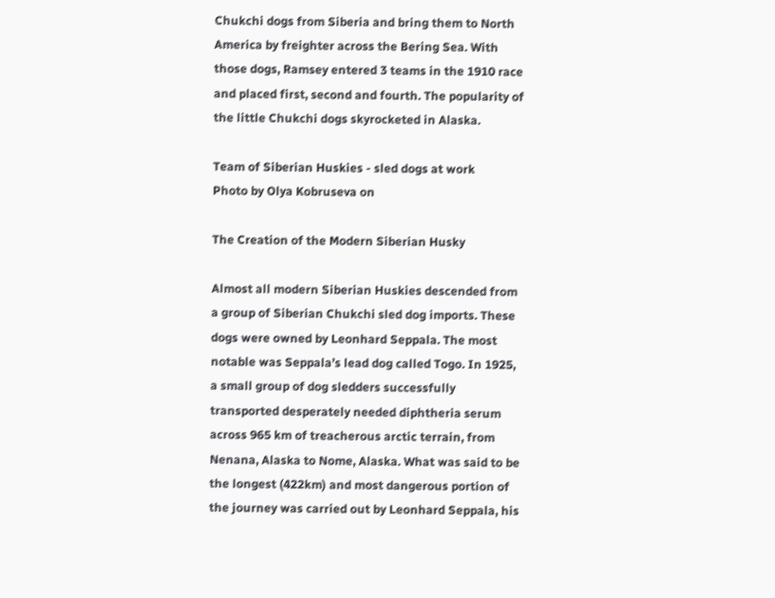Chukchi dogs from Siberia and bring them to North America by freighter across the Bering Sea. With those dogs, Ramsey entered 3 teams in the 1910 race and placed first, second and fourth. The popularity of the little Chukchi dogs skyrocketed in Alaska.

Team of Siberian Huskies - sled dogs at work
Photo by Olya Kobruseva on

The Creation of the Modern Siberian Husky

Almost all modern Siberian Huskies descended from a group of Siberian Chukchi sled dog imports. These dogs were owned by Leonhard Seppala. The most notable was Seppala’s lead dog called Togo. In 1925, a small group of dog sledders successfully transported desperately needed diphtheria serum across 965 km of treacherous arctic terrain, from Nenana, Alaska to Nome, Alaska. What was said to be the longest (422km) and most dangerous portion of the journey was carried out by Leonhard Seppala, his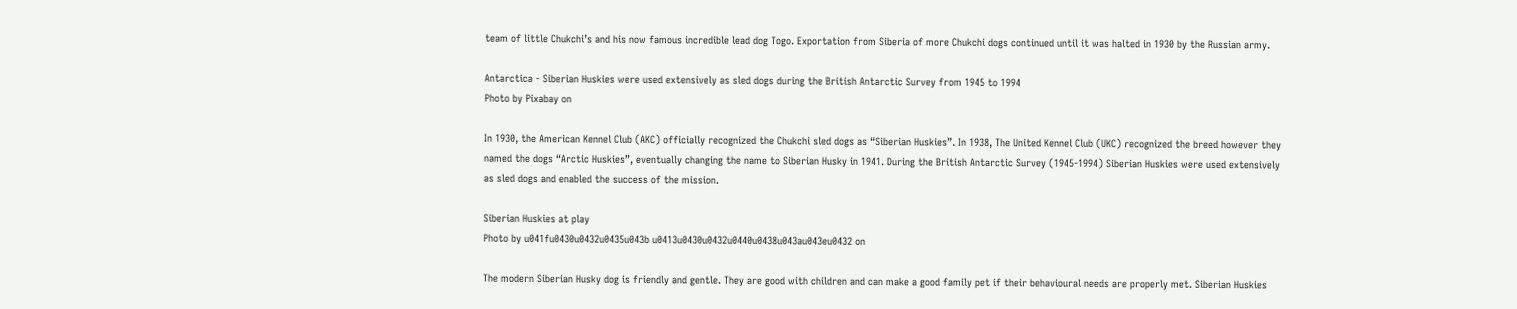team of little Chukchi’s and his now famous incredible lead dog Togo. Exportation from Siberia of more Chukchi dogs continued until it was halted in 1930 by the Russian army.

Antarctica - Siberian Huskies were used extensively as sled dogs during the British Antarctic Survey from 1945 to 1994
Photo by Pixabay on

In 1930, the American Kennel Club (AKC) officially recognized the Chukchi sled dogs as “Siberian Huskies”. In 1938, The United Kennel Club (UKC) recognized the breed however they named the dogs “Arctic Huskies”, eventually changing the name to Siberian Husky in 1941. During the British Antarctic Survey (1945-1994) Siberian Huskies were used extensively as sled dogs and enabled the success of the mission.

Siberian Huskies at play
Photo by u041fu0430u0432u0435u043b u0413u0430u0432u0440u0438u043au043eu0432 on

The modern Siberian Husky dog is friendly and gentle. They are good with children and can make a good family pet if their behavioural needs are properly met. Siberian Huskies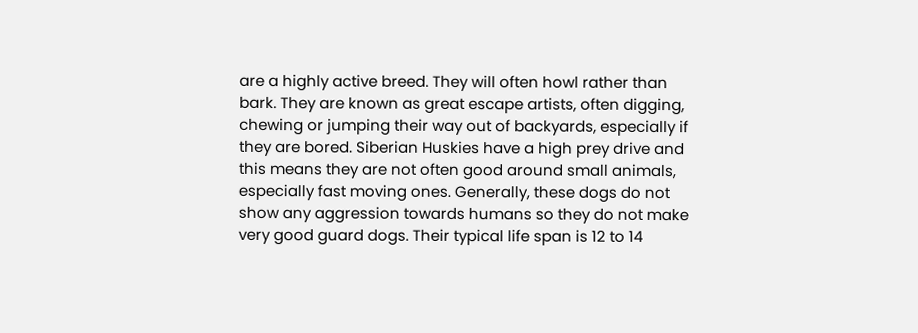are a highly active breed. They will often howl rather than bark. They are known as great escape artists, often digging, chewing or jumping their way out of backyards, especially if they are bored. Siberian Huskies have a high prey drive and this means they are not often good around small animals, especially fast moving ones. Generally, these dogs do not show any aggression towards humans so they do not make very good guard dogs. Their typical life span is 12 to 14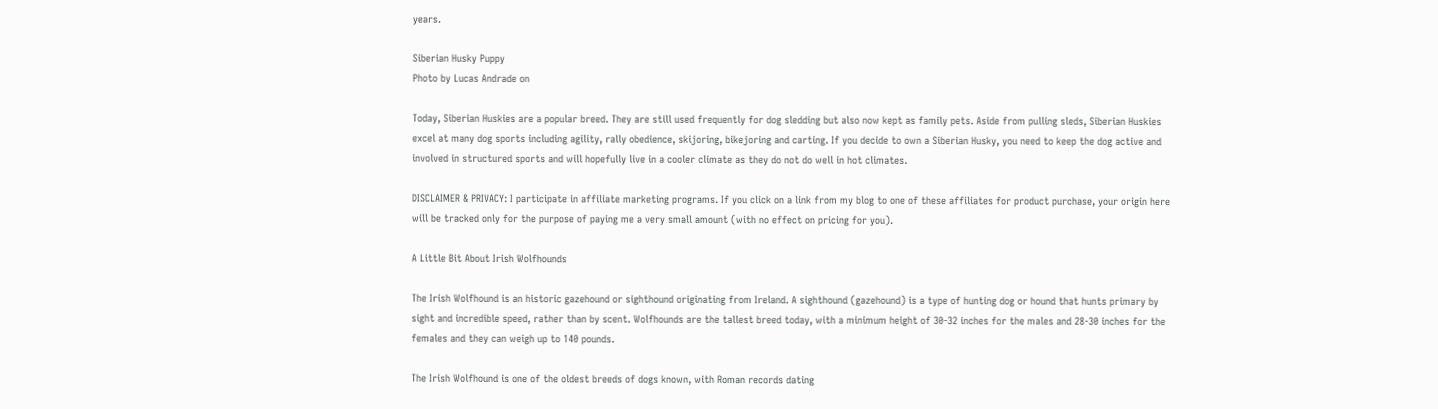years.

Siberian Husky Puppy
Photo by Lucas Andrade on

Today, Siberian Huskies are a popular breed. They are still used frequently for dog sledding but also now kept as family pets. Aside from pulling sleds, Siberian Huskies excel at many dog sports including agility, rally obedience, skijoring, bikejoring and carting. If you decide to own a Siberian Husky, you need to keep the dog active and involved in structured sports and will hopefully live in a cooler climate as they do not do well in hot climates.

DISCLAIMER & PRIVACY: I participate in affiliate marketing programs. If you click on a link from my blog to one of these affiliates for product purchase, your origin here will be tracked only for the purpose of paying me a very small amount (with no effect on pricing for you).

A Little Bit About Irish Wolfhounds

The Irish Wolfhound is an historic gazehound or sighthound originating from Ireland. A sighthound (gazehound) is a type of hunting dog or hound that hunts primary by sight and incredible speed, rather than by scent. Wolfhounds are the tallest breed today, with a minimum height of 30-32 inches for the males and 28-30 inches for the females and they can weigh up to 140 pounds.

The Irish Wolfhound is one of the oldest breeds of dogs known, with Roman records dating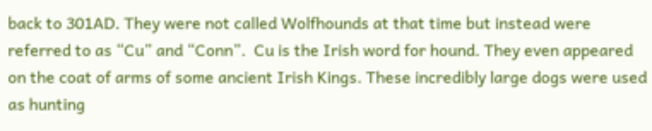back to 301AD. They were not called Wolfhounds at that time but instead were referred to as “Cu” and “Conn”.  Cu is the Irish word for hound. They even appeared on the coat of arms of some ancient Irish Kings. These incredibly large dogs were used as hunting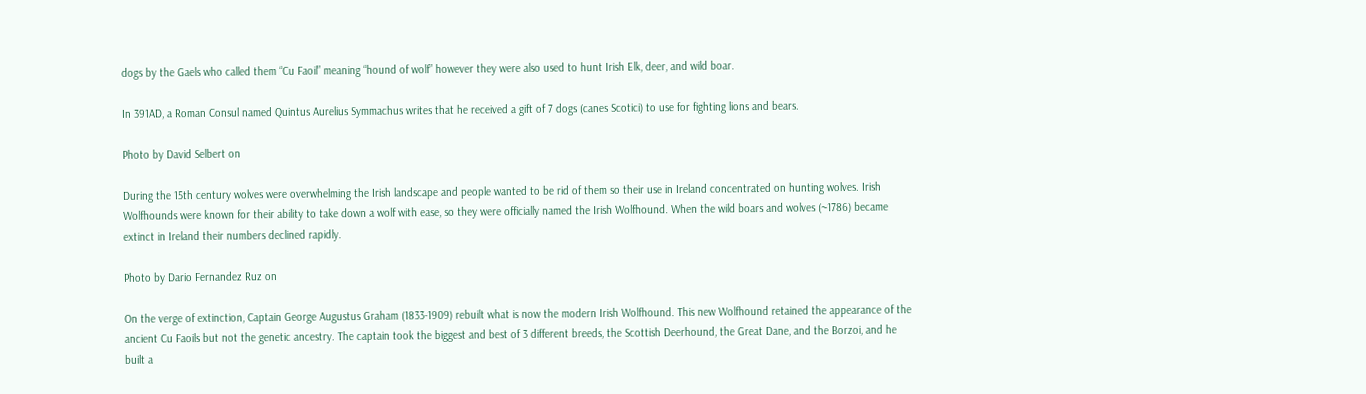dogs by the Gaels who called them “Cu Faoil” meaning “hound of wolf” however they were also used to hunt Irish Elk, deer, and wild boar.

In 391AD, a Roman Consul named Quintus Aurelius Symmachus writes that he received a gift of 7 dogs (canes Scotici) to use for fighting lions and bears.

Photo by David Selbert on

During the 15th century wolves were overwhelming the Irish landscape and people wanted to be rid of them so their use in Ireland concentrated on hunting wolves. Irish Wolfhounds were known for their ability to take down a wolf with ease, so they were officially named the Irish Wolfhound. When the wild boars and wolves (~1786) became extinct in Ireland their numbers declined rapidly.

Photo by Dario Fernandez Ruz on

On the verge of extinction, Captain George Augustus Graham (1833-1909) rebuilt what is now the modern Irish Wolfhound. This new Wolfhound retained the appearance of the ancient Cu Faoils but not the genetic ancestry. The captain took the biggest and best of 3 different breeds, the Scottish Deerhound, the Great Dane, and the Borzoi, and he built a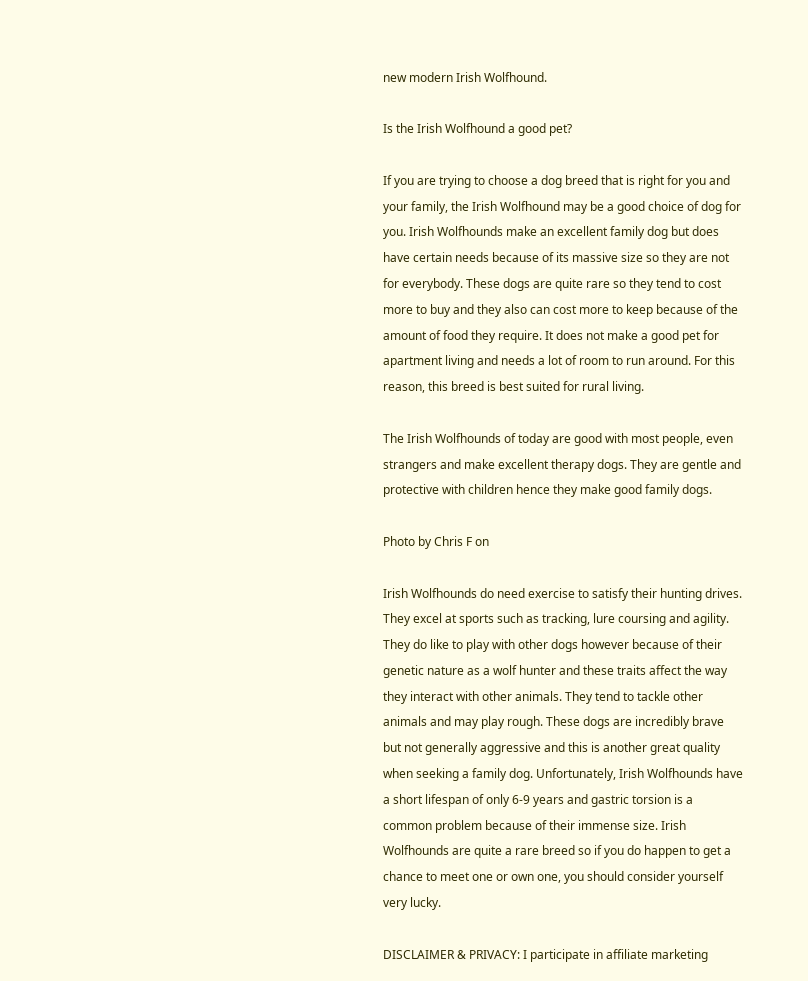new modern Irish Wolfhound.

Is the Irish Wolfhound a good pet?

If you are trying to choose a dog breed that is right for you and your family, the Irish Wolfhound may be a good choice of dog for you. Irish Wolfhounds make an excellent family dog but does have certain needs because of its massive size so they are not for everybody. These dogs are quite rare so they tend to cost more to buy and they also can cost more to keep because of the amount of food they require. It does not make a good pet for apartment living and needs a lot of room to run around. For this reason, this breed is best suited for rural living.

The Irish Wolfhounds of today are good with most people, even strangers and make excellent therapy dogs. They are gentle and protective with children hence they make good family dogs.

Photo by Chris F on

Irish Wolfhounds do need exercise to satisfy their hunting drives. They excel at sports such as tracking, lure coursing and agility. They do like to play with other dogs however because of their genetic nature as a wolf hunter and these traits affect the way they interact with other animals. They tend to tackle other animals and may play rough. These dogs are incredibly brave but not generally aggressive and this is another great quality when seeking a family dog. Unfortunately, Irish Wolfhounds have a short lifespan of only 6-9 years and gastric torsion is a common problem because of their immense size. Irish Wolfhounds are quite a rare breed so if you do happen to get a chance to meet one or own one, you should consider yourself very lucky.

DISCLAIMER & PRIVACY: I participate in affiliate marketing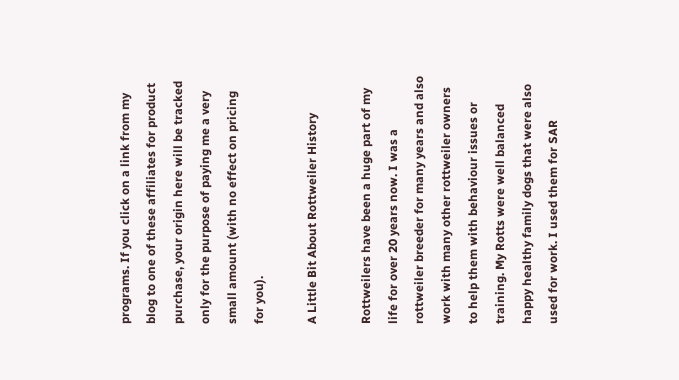programs. If you click on a link from my blog to one of these affiliates for product purchase, your origin here will be tracked only for the purpose of paying me a very small amount (with no effect on pricing for you).

A Little Bit About Rottweiler History

Rottweilers have been a huge part of my life for over 20 years now. I was a rottweiler breeder for many years and also work with many other rottweiler owners to help them with behaviour issues or training. My Rotts were well balanced happy healthy family dogs that were also used for work. I used them for SAR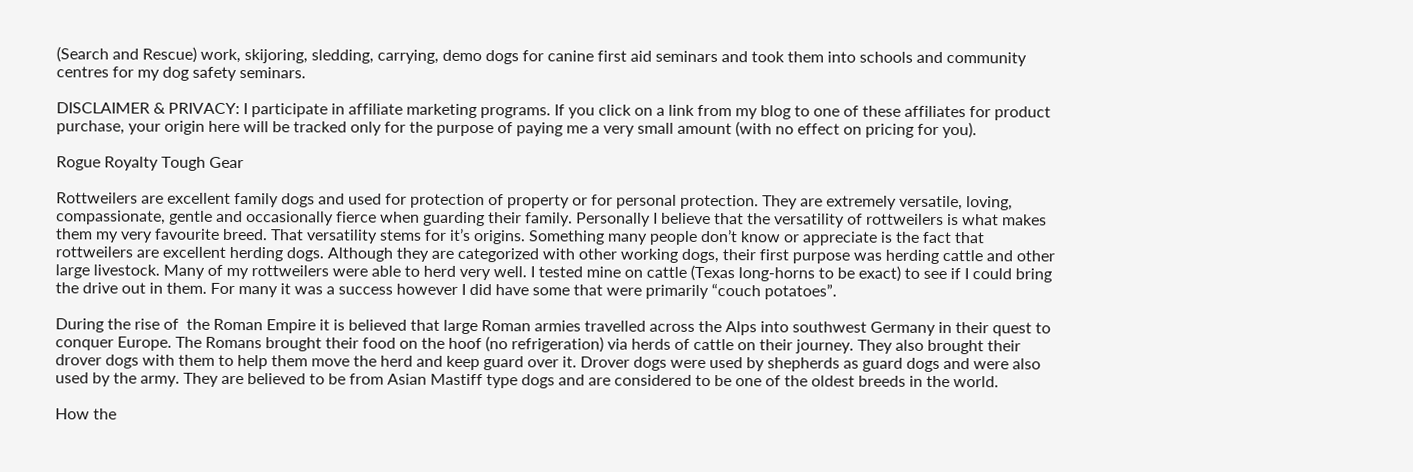(Search and Rescue) work, skijoring, sledding, carrying, demo dogs for canine first aid seminars and took them into schools and community centres for my dog safety seminars.

DISCLAIMER & PRIVACY: I participate in affiliate marketing programs. If you click on a link from my blog to one of these affiliates for product purchase, your origin here will be tracked only for the purpose of paying me a very small amount (with no effect on pricing for you).

Rogue Royalty Tough Gear

Rottweilers are excellent family dogs and used for protection of property or for personal protection. They are extremely versatile, loving, compassionate, gentle and occasionally fierce when guarding their family. Personally I believe that the versatility of rottweilers is what makes them my very favourite breed. That versatility stems for it’s origins. Something many people don’t know or appreciate is the fact that rottweilers are excellent herding dogs. Although they are categorized with other working dogs, their first purpose was herding cattle and other large livestock. Many of my rottweilers were able to herd very well. I tested mine on cattle (Texas long-horns to be exact) to see if I could bring the drive out in them. For many it was a success however I did have some that were primarily “couch potatoes”.

During the rise of  the Roman Empire it is believed that large Roman armies travelled across the Alps into southwest Germany in their quest to conquer Europe. The Romans brought their food on the hoof (no refrigeration) via herds of cattle on their journey. They also brought their drover dogs with them to help them move the herd and keep guard over it. Drover dogs were used by shepherds as guard dogs and were also used by the army. They are believed to be from Asian Mastiff type dogs and are considered to be one of the oldest breeds in the world.

How the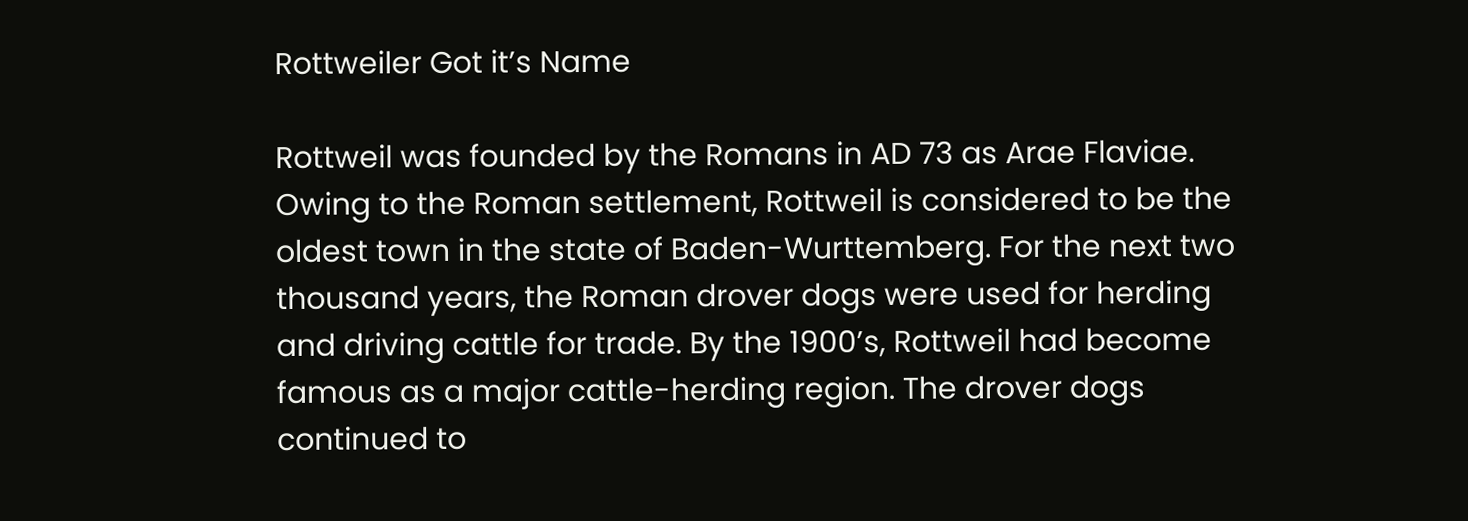Rottweiler Got it’s Name

Rottweil was founded by the Romans in AD 73 as Arae Flaviae. Owing to the Roman settlement, Rottweil is considered to be the oldest town in the state of Baden-Wurttemberg. For the next two thousand years, the Roman drover dogs were used for herding and driving cattle for trade. By the 1900’s, Rottweil had become famous as a major cattle-herding region. The drover dogs continued to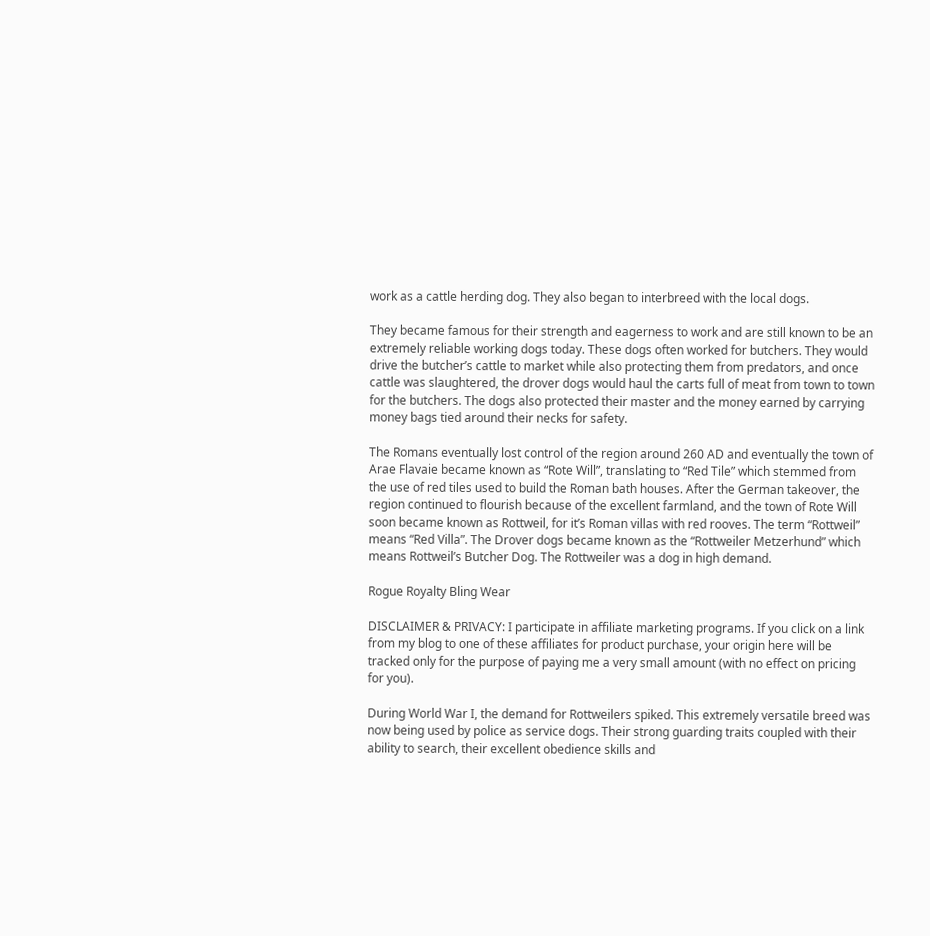work as a cattle herding dog. They also began to interbreed with the local dogs.

They became famous for their strength and eagerness to work and are still known to be an extremely reliable working dogs today. These dogs often worked for butchers. They would drive the butcher’s cattle to market while also protecting them from predators, and once cattle was slaughtered, the drover dogs would haul the carts full of meat from town to town for the butchers. The dogs also protected their master and the money earned by carrying money bags tied around their necks for safety.

The Romans eventually lost control of the region around 260 AD and eventually the town of Arae Flavaie became known as “Rote Will”, translating to “Red Tile” which stemmed from  the use of red tiles used to build the Roman bath houses. After the German takeover, the region continued to flourish because of the excellent farmland, and the town of Rote Will soon became known as Rottweil, for it’s Roman villas with red rooves. The term “Rottweil” means “Red Villa”. The Drover dogs became known as the “Rottweiler Metzerhund” which means Rottweil’s Butcher Dog. The Rottweiler was a dog in high demand.

Rogue Royalty Bling Wear

DISCLAIMER & PRIVACY: I participate in affiliate marketing programs. If you click on a link from my blog to one of these affiliates for product purchase, your origin here will be tracked only for the purpose of paying me a very small amount (with no effect on pricing for you).

During World War I, the demand for Rottweilers spiked. This extremely versatile breed was now being used by police as service dogs. Their strong guarding traits coupled with their ability to search, their excellent obedience skills and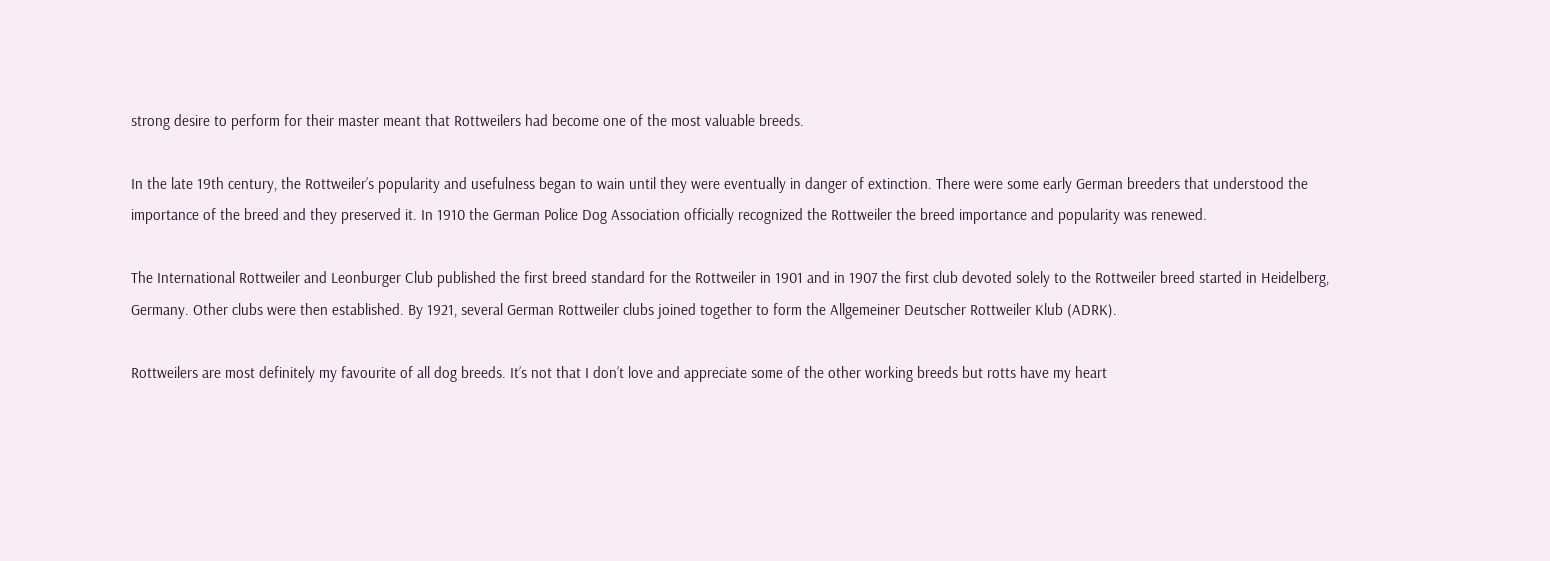strong desire to perform for their master meant that Rottweilers had become one of the most valuable breeds.

In the late 19th century, the Rottweiler’s popularity and usefulness began to wain until they were eventually in danger of extinction. There were some early German breeders that understood the importance of the breed and they preserved it. In 1910 the German Police Dog Association officially recognized the Rottweiler the breed importance and popularity was renewed.

The International Rottweiler and Leonburger Club published the first breed standard for the Rottweiler in 1901 and in 1907 the first club devoted solely to the Rottweiler breed started in Heidelberg, Germany. Other clubs were then established. By 1921, several German Rottweiler clubs joined together to form the Allgemeiner Deutscher Rottweiler Klub (ADRK).

Rottweilers are most definitely my favourite of all dog breeds. It’s not that I don’t love and appreciate some of the other working breeds but rotts have my heart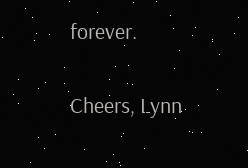forever.

Cheers, Lynn